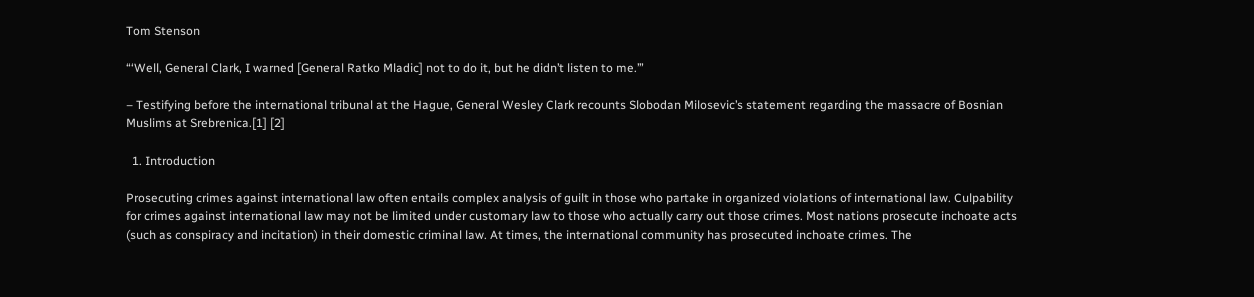Tom Stenson

“‘Well, General Clark, I warned [General Ratko Mladic] not to do it, but he didn’t listen to me.’”

– Testifying before the international tribunal at the Hague, General Wesley Clark recounts Slobodan Milosevic’s statement regarding the massacre of Bosnian Muslims at Srebrenica.[1] [2]

  1. Introduction

Prosecuting crimes against international law often entails complex analysis of guilt in those who partake in organized violations of international law. Culpability for crimes against international law may not be limited under customary law to those who actually carry out those crimes. Most nations prosecute inchoate acts (such as conspiracy and incitation) in their domestic criminal law. At times, the international community has prosecuted inchoate crimes. The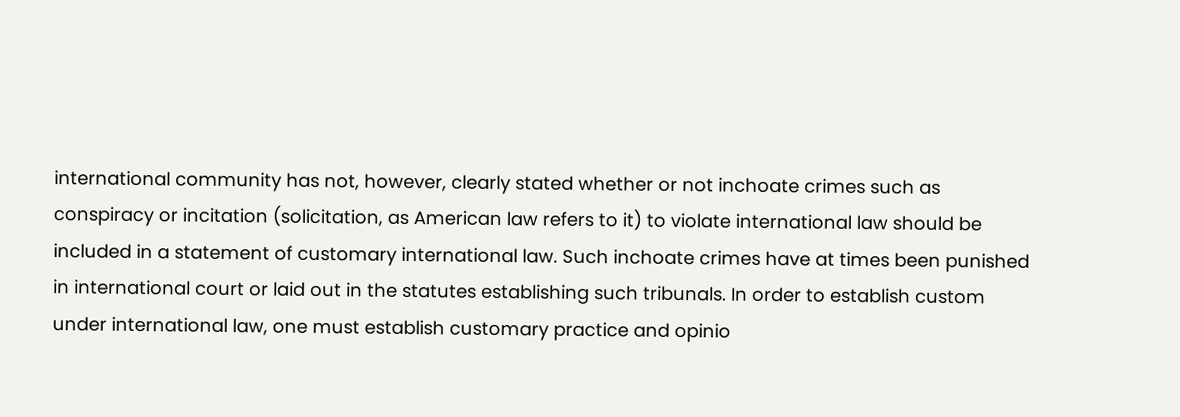international community has not, however, clearly stated whether or not inchoate crimes such as conspiracy or incitation (solicitation, as American law refers to it) to violate international law should be included in a statement of customary international law. Such inchoate crimes have at times been punished in international court or laid out in the statutes establishing such tribunals. In order to establish custom under international law, one must establish customary practice and opinio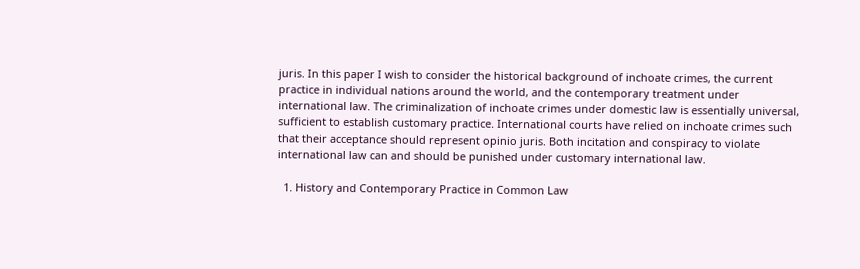juris. In this paper I wish to consider the historical background of inchoate crimes, the current practice in individual nations around the world, and the contemporary treatment under international law. The criminalization of inchoate crimes under domestic law is essentially universal, sufficient to establish customary practice. International courts have relied on inchoate crimes such that their acceptance should represent opinio juris. Both incitation and conspiracy to violate international law can and should be punished under customary international law.

  1. History and Contemporary Practice in Common Law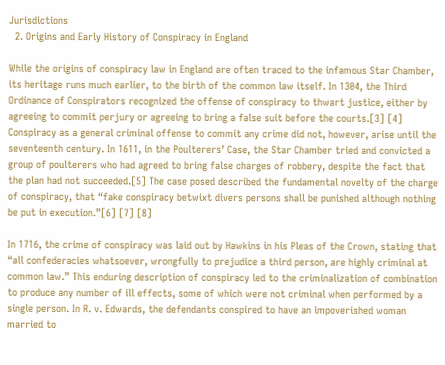Jurisdictions
  2. Origins and Early History of Conspiracy in England

While the origins of conspiracy law in England are often traced to the infamous Star Chamber, its heritage runs much earlier, to the birth of the common law itself. In 1304, the Third Ordinance of Conspirators recognized the offense of conspiracy to thwart justice, either by agreeing to commit perjury or agreeing to bring a false suit before the courts.[3] [4] Conspiracy as a general criminal offense to commit any crime did not, however, arise until the seventeenth century. In 1611, in the Poulterers’ Case, the Star Chamber tried and convicted a group of poulterers who had agreed to bring false charges of robbery, despite the fact that the plan had not succeeded.[5] The case posed described the fundamental novelty of the charge of conspiracy, that “fake conspiracy betwixt divers persons shall be punished although nothing be put in execution.”[6] [7] [8]

In 1716, the crime of conspiracy was laid out by Hawkins in his Pleas of the Crown, stating that “all confederacies whatsoever, wrongfully to prejudice a third person, are highly criminal at common law.” This enduring description of conspiracy led to the criminalization of combination to produce any number of ill effects, some of which were not criminal when performed by a single person. In R. v. Edwards, the defendants conspired to have an impoverished woman married to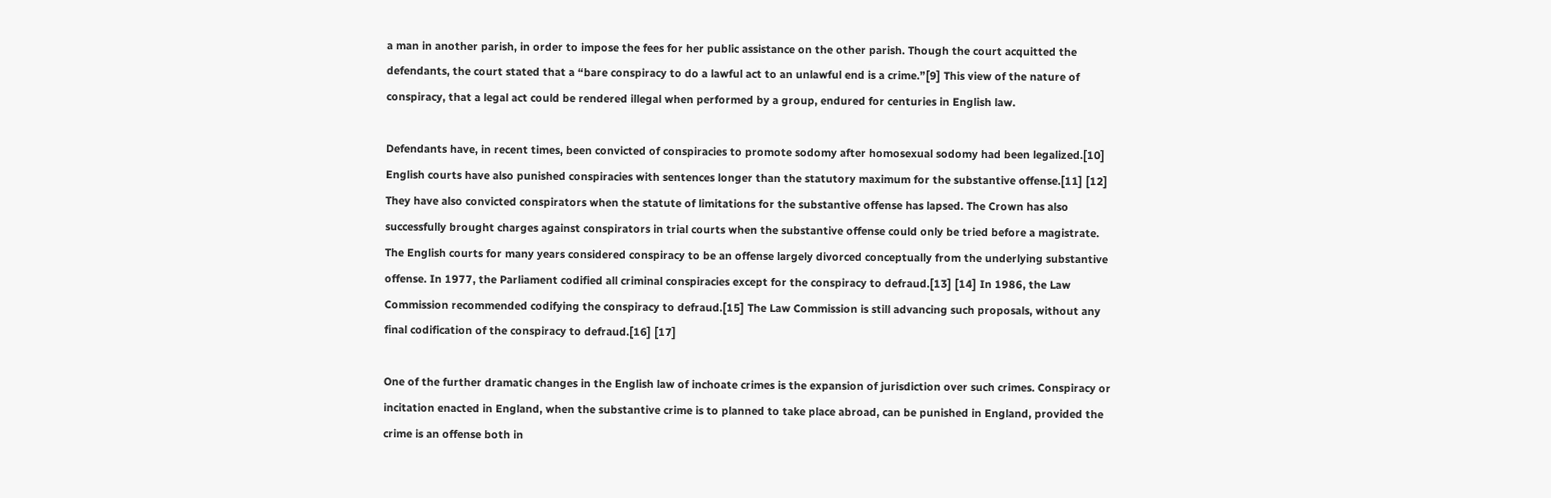a man in another parish, in order to impose the fees for her public assistance on the other parish. Though the court acquitted the defendants, the court stated that a “bare conspiracy to do a lawful act to an unlawful end is a crime.”[9] This view of the nature of conspiracy, that a legal act could be rendered illegal when performed by a group, endured for centuries in English law.

Defendants have, in recent times, been convicted of conspiracies to promote sodomy after homosexual sodomy had been legalized.[10] English courts have also punished conspiracies with sentences longer than the statutory maximum for the substantive offense.[11] [12] They have also convicted conspirators when the statute of limitations for the substantive offense has lapsed. The Crown has also successfully brought charges against conspirators in trial courts when the substantive offense could only be tried before a magistrate. The English courts for many years considered conspiracy to be an offense largely divorced conceptually from the underlying substantive offense. In 1977, the Parliament codified all criminal conspiracies except for the conspiracy to defraud.[13] [14] In 1986, the Law Commission recommended codifying the conspiracy to defraud.[15] The Law Commission is still advancing such proposals, without any final codification of the conspiracy to defraud.[16] [17]

One of the further dramatic changes in the English law of inchoate crimes is the expansion of jurisdiction over such crimes. Conspiracy or incitation enacted in England, when the substantive crime is to planned to take place abroad, can be punished in England, provided the crime is an offense both in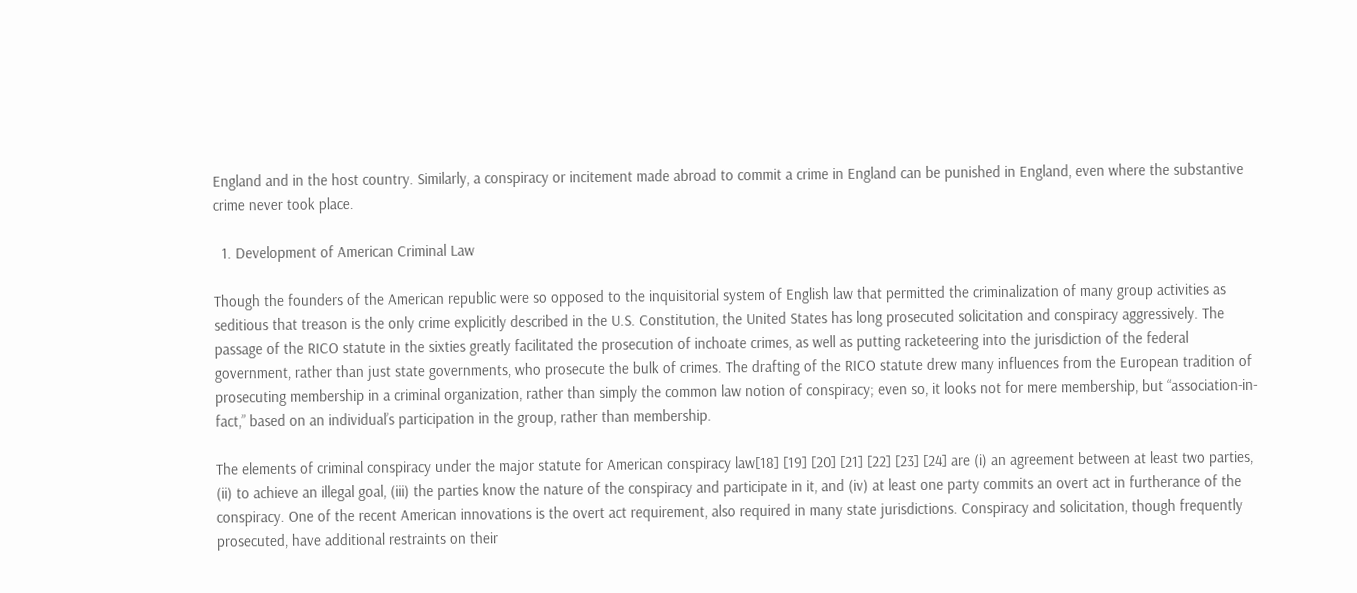England and in the host country. Similarly, a conspiracy or incitement made abroad to commit a crime in England can be punished in England, even where the substantive crime never took place.

  1. Development of American Criminal Law

Though the founders of the American republic were so opposed to the inquisitorial system of English law that permitted the criminalization of many group activities as seditious that treason is the only crime explicitly described in the U.S. Constitution, the United States has long prosecuted solicitation and conspiracy aggressively. The passage of the RICO statute in the sixties greatly facilitated the prosecution of inchoate crimes, as well as putting racketeering into the jurisdiction of the federal government, rather than just state governments, who prosecute the bulk of crimes. The drafting of the RICO statute drew many influences from the European tradition of prosecuting membership in a criminal organization, rather than simply the common law notion of conspiracy; even so, it looks not for mere membership, but “association-in-fact,” based on an individual’s participation in the group, rather than membership.

The elements of criminal conspiracy under the major statute for American conspiracy law[18] [19] [20] [21] [22] [23] [24] are (i) an agreement between at least two parties, (ii) to achieve an illegal goal, (iii) the parties know the nature of the conspiracy and participate in it, and (iv) at least one party commits an overt act in furtherance of the conspiracy. One of the recent American innovations is the overt act requirement, also required in many state jurisdictions. Conspiracy and solicitation, though frequently prosecuted, have additional restraints on their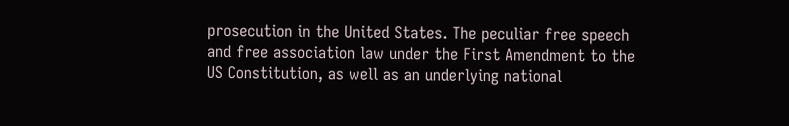prosecution in the United States. The peculiar free speech and free association law under the First Amendment to the US Constitution, as well as an underlying national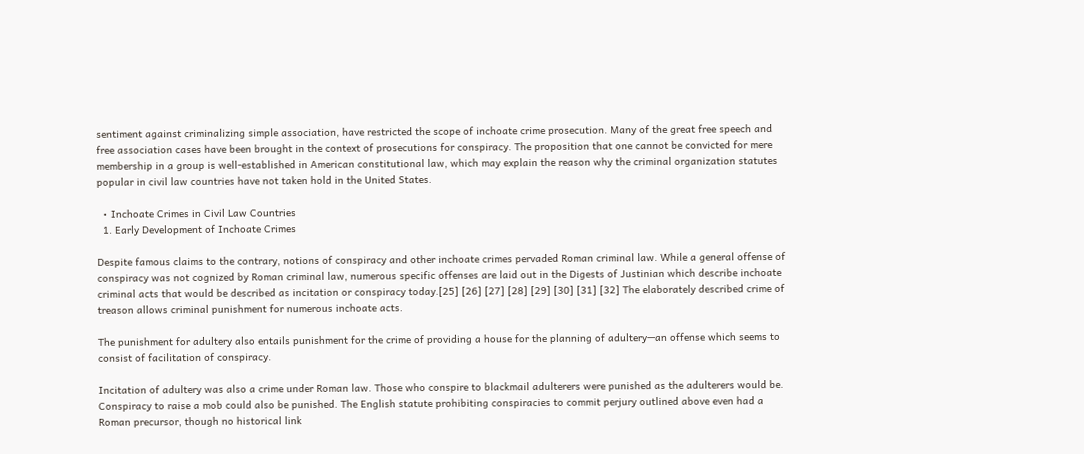sentiment against criminalizing simple association, have restricted the scope of inchoate crime prosecution. Many of the great free speech and free association cases have been brought in the context of prosecutions for conspiracy. The proposition that one cannot be convicted for mere membership in a group is well-established in American constitutional law, which may explain the reason why the criminal organization statutes popular in civil law countries have not taken hold in the United States.

  • Inchoate Crimes in Civil Law Countries
  1. Early Development of Inchoate Crimes

Despite famous claims to the contrary, notions of conspiracy and other inchoate crimes pervaded Roman criminal law. While a general offense of conspiracy was not cognized by Roman criminal law, numerous specific offenses are laid out in the Digests of Justinian which describe inchoate criminal acts that would be described as incitation or conspiracy today.[25] [26] [27] [28] [29] [30] [31] [32] The elaborately described crime of treason allows criminal punishment for numerous inchoate acts.

The punishment for adultery also entails punishment for the crime of providing a house for the planning of adultery—an offense which seems to consist of facilitation of conspiracy.

Incitation of adultery was also a crime under Roman law. Those who conspire to blackmail adulterers were punished as the adulterers would be. Conspiracy to raise a mob could also be punished. The English statute prohibiting conspiracies to commit perjury outlined above even had a Roman precursor, though no historical link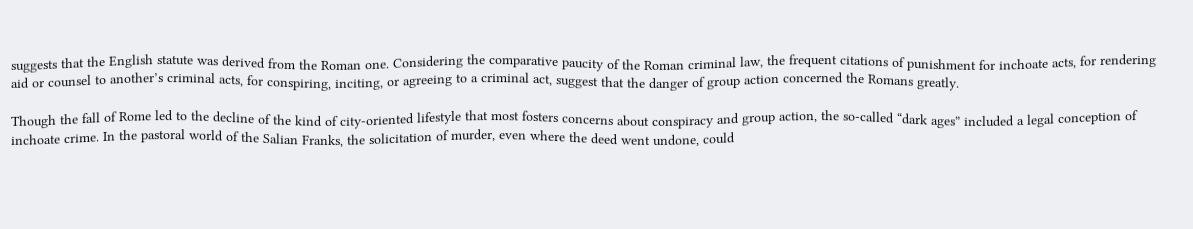suggests that the English statute was derived from the Roman one. Considering the comparative paucity of the Roman criminal law, the frequent citations of punishment for inchoate acts, for rendering aid or counsel to another’s criminal acts, for conspiring, inciting, or agreeing to a criminal act, suggest that the danger of group action concerned the Romans greatly.

Though the fall of Rome led to the decline of the kind of city-oriented lifestyle that most fosters concerns about conspiracy and group action, the so-called “dark ages” included a legal conception of inchoate crime. In the pastoral world of the Salian Franks, the solicitation of murder, even where the deed went undone, could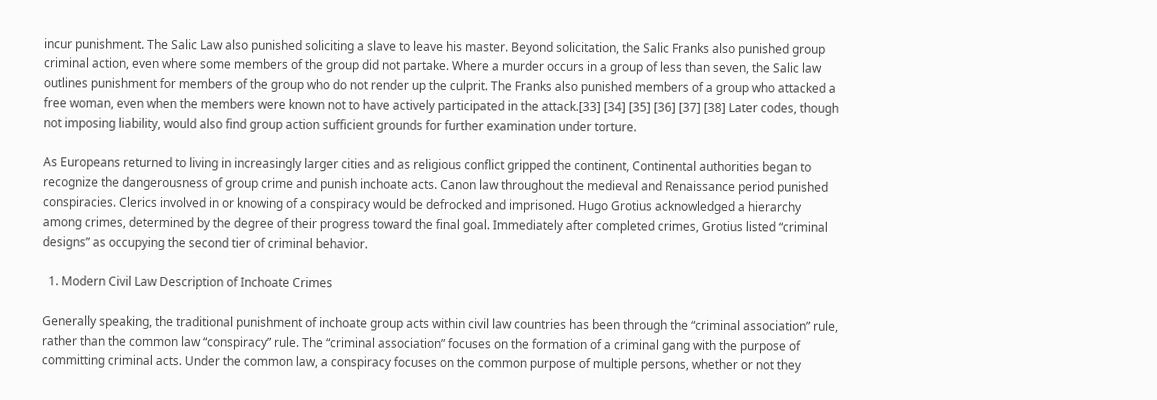incur punishment. The Salic Law also punished soliciting a slave to leave his master. Beyond solicitation, the Salic Franks also punished group criminal action, even where some members of the group did not partake. Where a murder occurs in a group of less than seven, the Salic law outlines punishment for members of the group who do not render up the culprit. The Franks also punished members of a group who attacked a free woman, even when the members were known not to have actively participated in the attack.[33] [34] [35] [36] [37] [38] Later codes, though not imposing liability, would also find group action sufficient grounds for further examination under torture.

As Europeans returned to living in increasingly larger cities and as religious conflict gripped the continent, Continental authorities began to recognize the dangerousness of group crime and punish inchoate acts. Canon law throughout the medieval and Renaissance period punished conspiracies. Clerics involved in or knowing of a conspiracy would be defrocked and imprisoned. Hugo Grotius acknowledged a hierarchy among crimes, determined by the degree of their progress toward the final goal. Immediately after completed crimes, Grotius listed “criminal designs” as occupying the second tier of criminal behavior.

  1. Modern Civil Law Description of Inchoate Crimes

Generally speaking, the traditional punishment of inchoate group acts within civil law countries has been through the “criminal association” rule, rather than the common law “conspiracy” rule. The “criminal association” focuses on the formation of a criminal gang with the purpose of committing criminal acts. Under the common law, a conspiracy focuses on the common purpose of multiple persons, whether or not they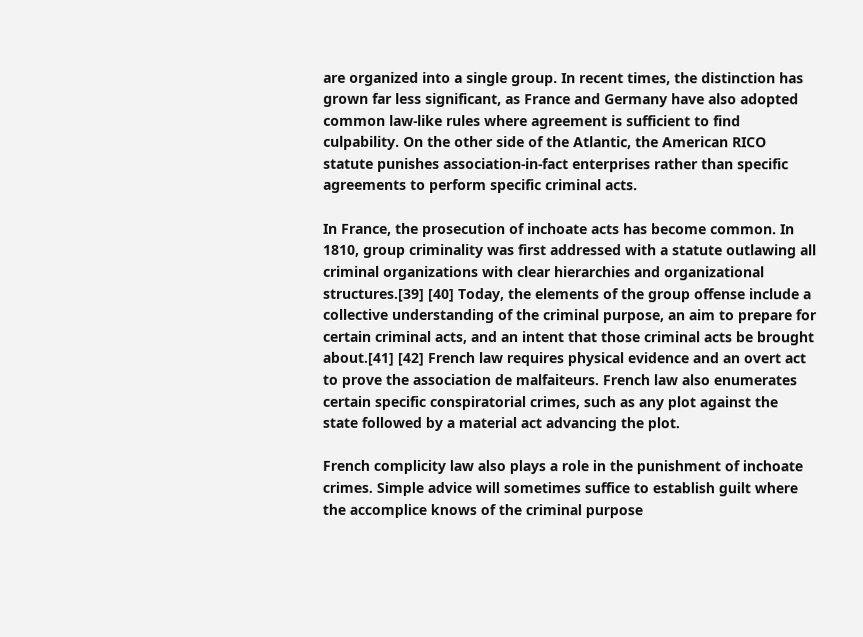are organized into a single group. In recent times, the distinction has grown far less significant, as France and Germany have also adopted common law-like rules where agreement is sufficient to find culpability. On the other side of the Atlantic, the American RICO statute punishes association-in-fact enterprises rather than specific agreements to perform specific criminal acts.

In France, the prosecution of inchoate acts has become common. In 1810, group criminality was first addressed with a statute outlawing all criminal organizations with clear hierarchies and organizational structures.[39] [40] Today, the elements of the group offense include a collective understanding of the criminal purpose, an aim to prepare for certain criminal acts, and an intent that those criminal acts be brought about.[41] [42] French law requires physical evidence and an overt act to prove the association de malfaiteurs. French law also enumerates certain specific conspiratorial crimes, such as any plot against the state followed by a material act advancing the plot.

French complicity law also plays a role in the punishment of inchoate crimes. Simple advice will sometimes suffice to establish guilt where the accomplice knows of the criminal purpose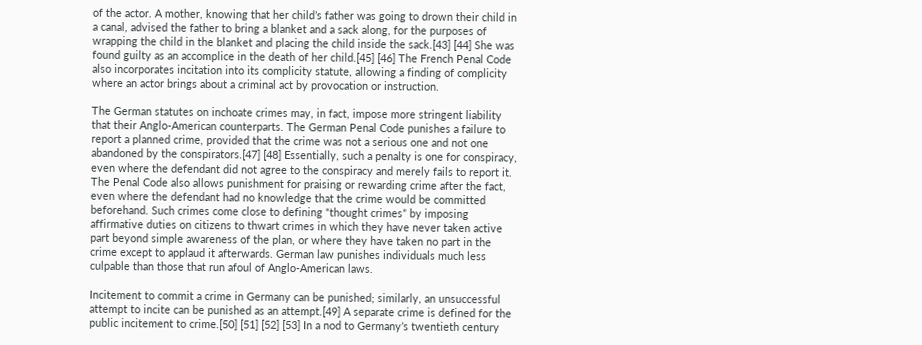of the actor. A mother, knowing that her child’s father was going to drown their child in a canal, advised the father to bring a blanket and a sack along, for the purposes of wrapping the child in the blanket and placing the child inside the sack.[43] [44] She was found guilty as an accomplice in the death of her child.[45] [46] The French Penal Code also incorporates incitation into its complicity statute, allowing a finding of complicity where an actor brings about a criminal act by provocation or instruction.

The German statutes on inchoate crimes may, in fact, impose more stringent liability that their Anglo-American counterparts. The German Penal Code punishes a failure to report a planned crime, provided that the crime was not a serious one and not one abandoned by the conspirators.[47] [48] Essentially, such a penalty is one for conspiracy, even where the defendant did not agree to the conspiracy and merely fails to report it. The Penal Code also allows punishment for praising or rewarding crime after the fact, even where the defendant had no knowledge that the crime would be committed beforehand. Such crimes come close to defining “thought crimes” by imposing affirmative duties on citizens to thwart crimes in which they have never taken active part beyond simple awareness of the plan, or where they have taken no part in the
crime except to applaud it afterwards. German law punishes individuals much less culpable than those that run afoul of Anglo-American laws.

Incitement to commit a crime in Germany can be punished; similarly, an unsuccessful attempt to incite can be punished as an attempt.[49] A separate crime is defined for the public incitement to crime.[50] [51] [52] [53] In a nod to Germany’s twentieth century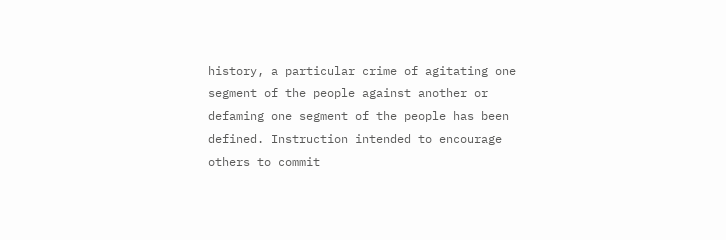history, a particular crime of agitating one segment of the people against another or defaming one segment of the people has been defined. Instruction intended to encourage others to commit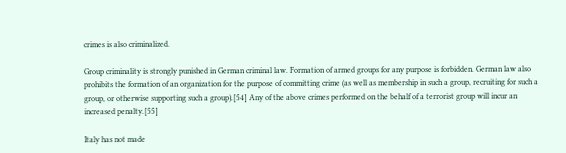crimes is also criminalized.

Group criminality is strongly punished in German criminal law. Formation of armed groups for any purpose is forbidden. German law also prohibits the formation of an organization for the purpose of committing crime (as well as membership in such a group, recruiting for such a group, or otherwise supporting such a group).[54] Any of the above crimes performed on the behalf of a terrorist group will incur an increased penalty.[55]

Italy has not made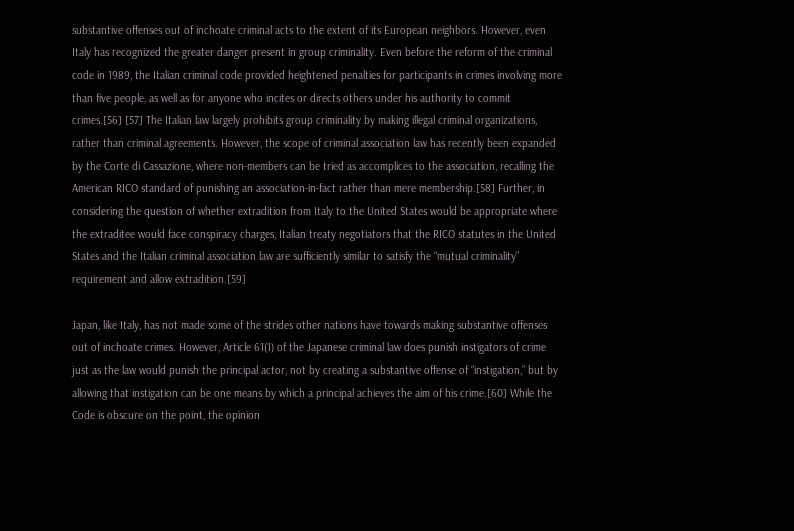substantive offenses out of inchoate criminal acts to the extent of its European neighbors. However, even Italy has recognized the greater danger present in group criminality. Even before the reform of the criminal code in 1989, the Italian criminal code provided heightened penalties for participants in crimes involving more than five people, as well as for anyone who incites or directs others under his authority to commit crimes.[56] [57] The Italian law largely prohibits group criminality by making illegal criminal organizations, rather than criminal agreements. However, the scope of criminal association law has recently been expanded by the Corte di Cassazione, where non-members can be tried as accomplices to the association, recalling the American RICO standard of punishing an association-in-fact rather than mere membership.[58] Further, in considering the question of whether extradition from Italy to the United States would be appropriate where the extraditee would face conspiracy charges, Italian treaty negotiators that the RICO statutes in the United States and the Italian criminal association law are sufficiently similar to satisfy the “mutual criminality” requirement and allow extradition.[59]

Japan, like Italy, has not made some of the strides other nations have towards making substantive offenses out of inchoate crimes. However, Article 61(1) of the Japanese criminal law does punish instigators of crime just as the law would punish the principal actor, not by creating a substantive offense of “instigation,” but by allowing that instigation can be one means by which a principal achieves the aim of his crime.[60] While the Code is obscure on the point, the opinion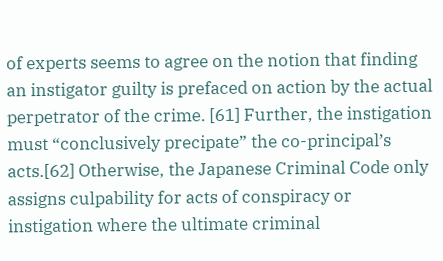of experts seems to agree on the notion that finding an instigator guilty is prefaced on action by the actual perpetrator of the crime. [61] Further, the instigation must “conclusively precipate” the co-principal’s acts.[62] Otherwise, the Japanese Criminal Code only assigns culpability for acts of conspiracy or instigation where the ultimate criminal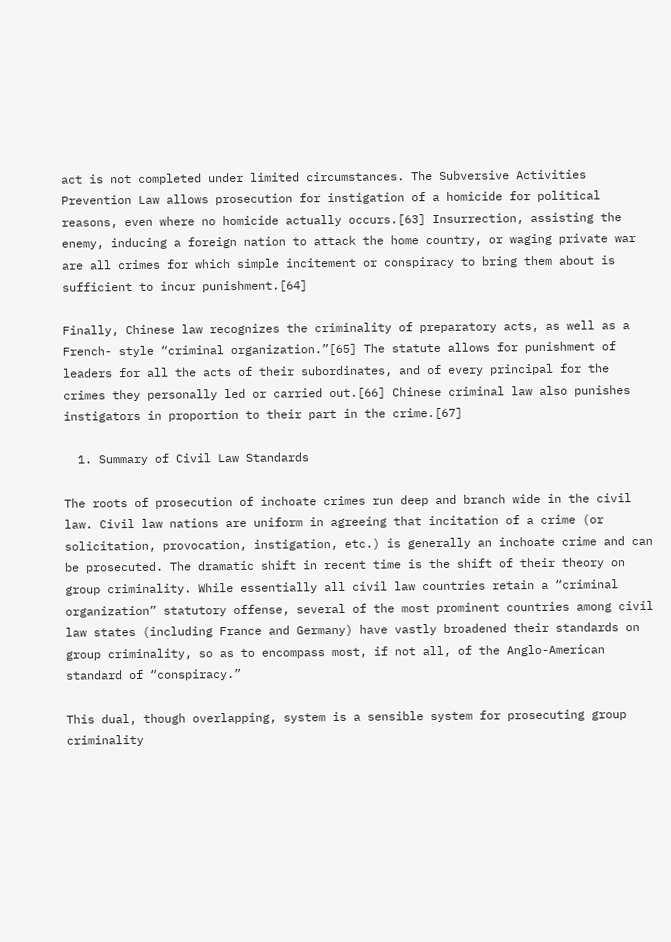act is not completed under limited circumstances. The Subversive Activities Prevention Law allows prosecution for instigation of a homicide for political reasons, even where no homicide actually occurs.[63] Insurrection, assisting the enemy, inducing a foreign nation to attack the home country, or waging private war are all crimes for which simple incitement or conspiracy to bring them about is sufficient to incur punishment.[64]

Finally, Chinese law recognizes the criminality of preparatory acts, as well as a French- style “criminal organization.”[65] The statute allows for punishment of leaders for all the acts of their subordinates, and of every principal for the crimes they personally led or carried out.[66] Chinese criminal law also punishes instigators in proportion to their part in the crime.[67]

  1. Summary of Civil Law Standards

The roots of prosecution of inchoate crimes run deep and branch wide in the civil law. Civil law nations are uniform in agreeing that incitation of a crime (or solicitation, provocation, instigation, etc.) is generally an inchoate crime and can be prosecuted. The dramatic shift in recent time is the shift of their theory on group criminality. While essentially all civil law countries retain a “criminal organization” statutory offense, several of the most prominent countries among civil law states (including France and Germany) have vastly broadened their standards on group criminality, so as to encompass most, if not all, of the Anglo-American standard of “conspiracy.”

This dual, though overlapping, system is a sensible system for prosecuting group criminality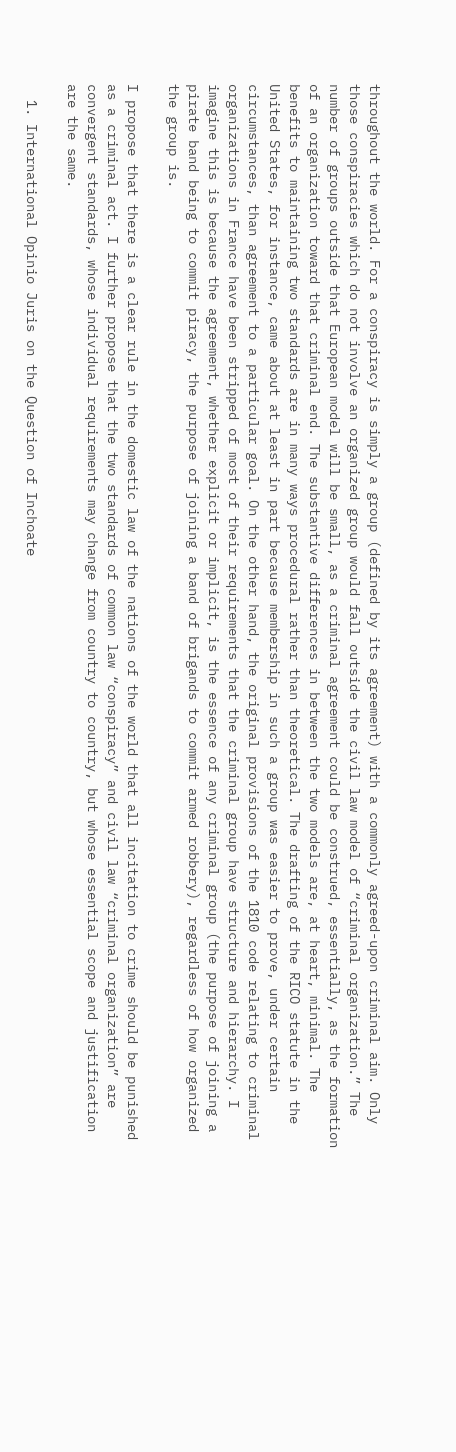throughout the world. For a conspiracy is simply a group (defined by its agreement) with a commonly agreed-upon criminal aim. Only those conspiracies which do not involve an organized group would fall outside the civil law model of “criminal organization.” The number of groups outside that European model will be small, as a criminal agreement could be construed, essentially, as the formation of an organization toward that criminal end. The substantive differences in between the two models are, at heart, minimal. The benefits to maintaining two standards are in many ways procedural rather than theoretical. The drafting of the RICO statute in the United States, for instance, came about at least in part because membership in such a group was easier to prove, under certain circumstances, than agreement to a particular goal. On the other hand, the original provisions of the 1810 code relating to criminal organizations in France have been stripped of most of their requirements that the criminal group have structure and hierarchy. I imagine this is because the agreement, whether explicit or implicit, is the essence of any criminal group (the purpose of joining a pirate band being to commit piracy, the purpose of joining a band of brigands to commit armed robbery), regardless of how organized the group is.

I propose that there is a clear rule in the domestic law of the nations of the world that all incitation to crime should be punished as a criminal act. I further propose that the two standards of common law “conspiracy” and civil law “criminal organization” are convergent standards, whose individual requirements may change from country to country, but whose essential scope and justification are the same.

  1. International Opinio Juris on the Question of Inchoate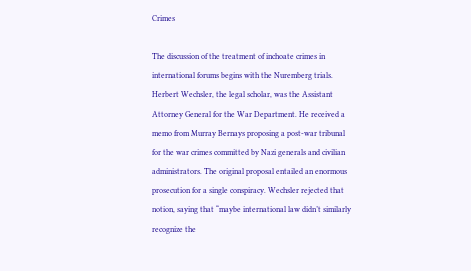Crimes

The discussion of the treatment of inchoate crimes in international forums begins with the Nuremberg trials. Herbert Wechsler, the legal scholar, was the Assistant Attorney General for the War Department. He received a memo from Murray Bernays proposing a post-war tribunal for the war crimes committed by Nazi generals and civilian administrators. The original proposal entailed an enormous prosecution for a single conspiracy. Wechsler rejected that notion, saying that “maybe international law didn’t similarly recognize the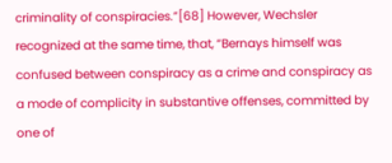criminality of conspiracies.”[68] However, Wechsler recognized at the same time, that, “Bernays himself was confused between conspiracy as a crime and conspiracy as a mode of complicity in substantive offenses, committed by one of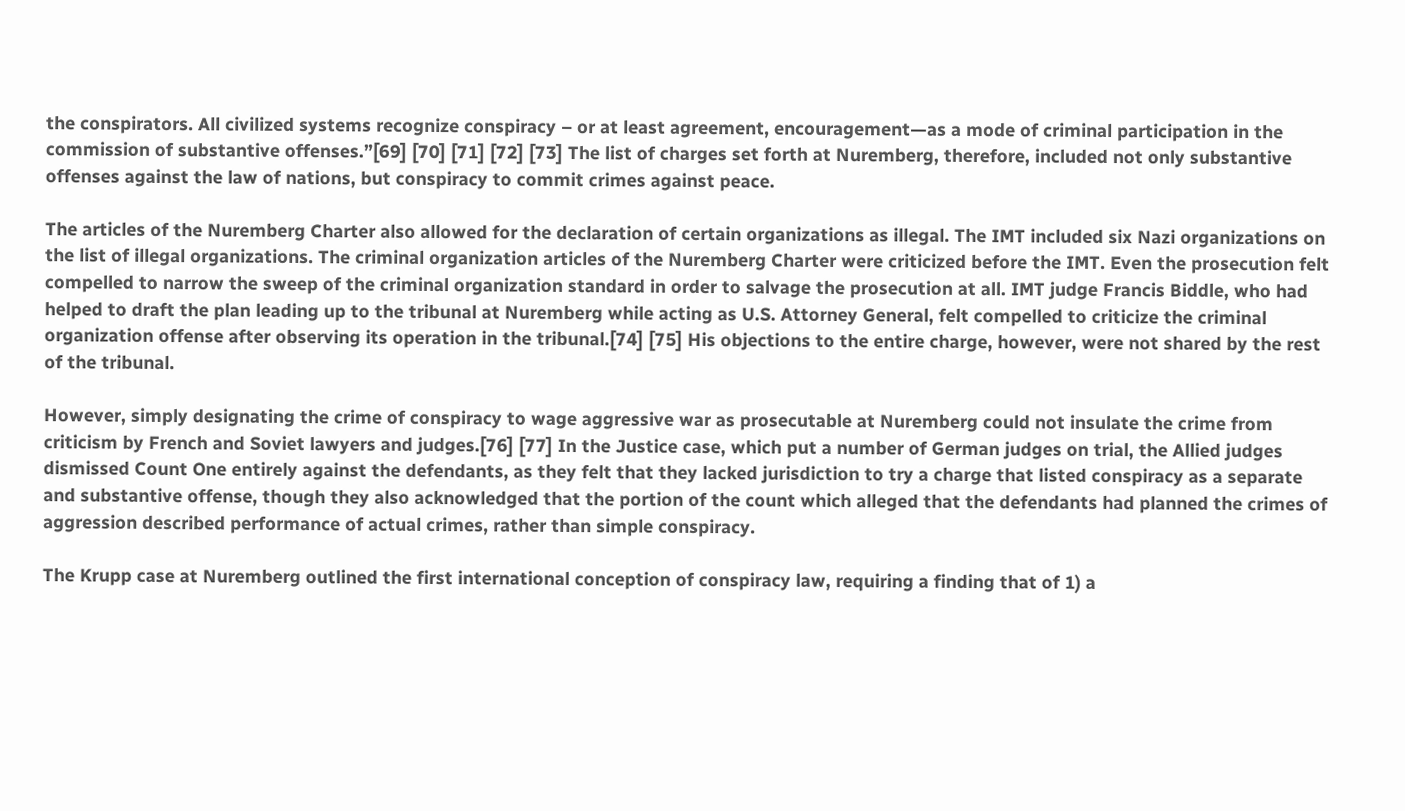the conspirators. All civilized systems recognize conspiracy – or at least agreement, encouragement—as a mode of criminal participation in the commission of substantive offenses.”[69] [70] [71] [72] [73] The list of charges set forth at Nuremberg, therefore, included not only substantive offenses against the law of nations, but conspiracy to commit crimes against peace.

The articles of the Nuremberg Charter also allowed for the declaration of certain organizations as illegal. The IMT included six Nazi organizations on the list of illegal organizations. The criminal organization articles of the Nuremberg Charter were criticized before the IMT. Even the prosecution felt compelled to narrow the sweep of the criminal organization standard in order to salvage the prosecution at all. IMT judge Francis Biddle, who had helped to draft the plan leading up to the tribunal at Nuremberg while acting as U.S. Attorney General, felt compelled to criticize the criminal organization offense after observing its operation in the tribunal.[74] [75] His objections to the entire charge, however, were not shared by the rest of the tribunal.

However, simply designating the crime of conspiracy to wage aggressive war as prosecutable at Nuremberg could not insulate the crime from criticism by French and Soviet lawyers and judges.[76] [77] In the Justice case, which put a number of German judges on trial, the Allied judges dismissed Count One entirely against the defendants, as they felt that they lacked jurisdiction to try a charge that listed conspiracy as a separate and substantive offense, though they also acknowledged that the portion of the count which alleged that the defendants had planned the crimes of aggression described performance of actual crimes, rather than simple conspiracy.

The Krupp case at Nuremberg outlined the first international conception of conspiracy law, requiring a finding that of 1) a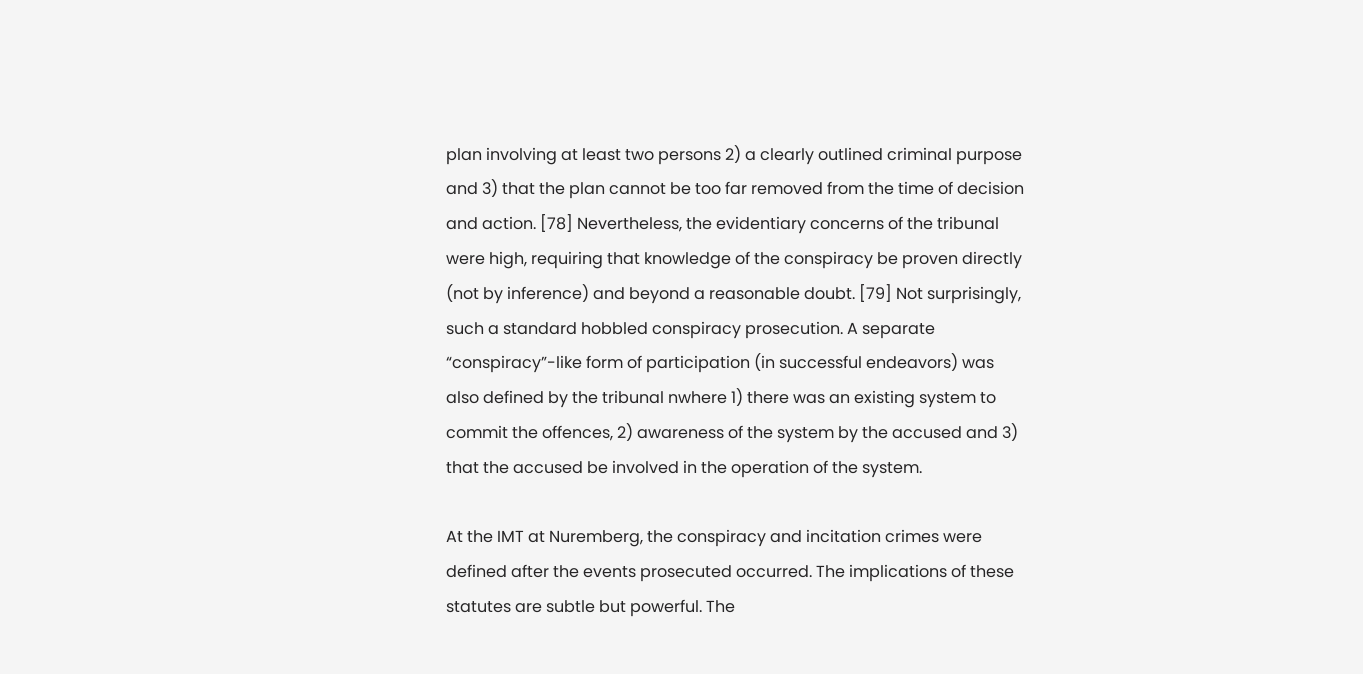plan involving at least two persons 2) a clearly outlined criminal purpose and 3) that the plan cannot be too far removed from the time of decision and action. [78] Nevertheless, the evidentiary concerns of the tribunal were high, requiring that knowledge of the conspiracy be proven directly (not by inference) and beyond a reasonable doubt. [79] Not surprisingly, such a standard hobbled conspiracy prosecution. A separate “conspiracy”-like form of participation (in successful endeavors) was also defined by the tribunal nwhere 1) there was an existing system to commit the offences, 2) awareness of the system by the accused and 3) that the accused be involved in the operation of the system.

At the IMT at Nuremberg, the conspiracy and incitation crimes were defined after the events prosecuted occurred. The implications of these statutes are subtle but powerful. The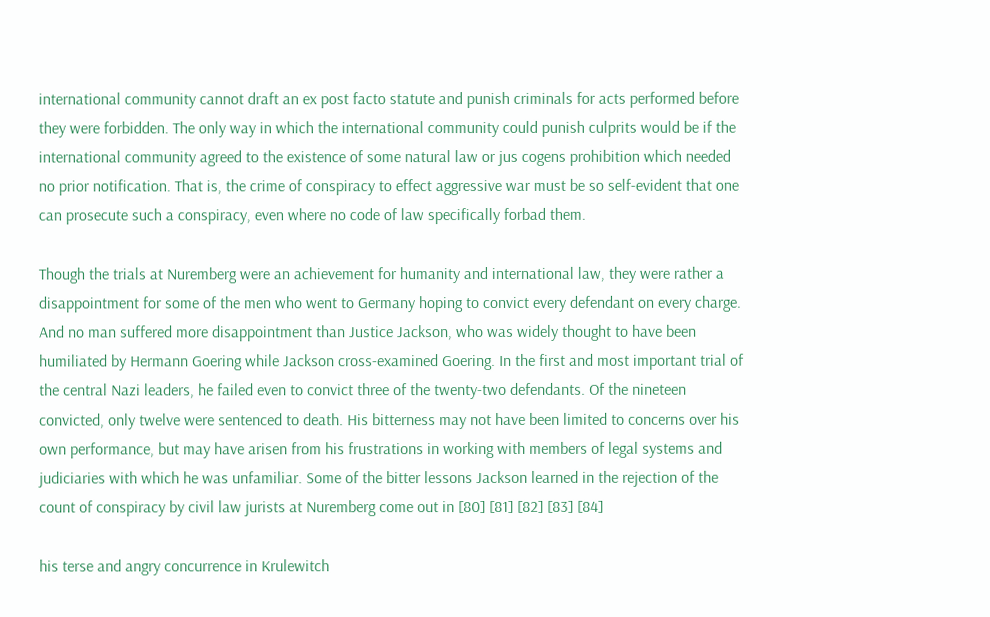international community cannot draft an ex post facto statute and punish criminals for acts performed before they were forbidden. The only way in which the international community could punish culprits would be if the international community agreed to the existence of some natural law or jus cogens prohibition which needed no prior notification. That is, the crime of conspiracy to effect aggressive war must be so self-evident that one can prosecute such a conspiracy, even where no code of law specifically forbad them.

Though the trials at Nuremberg were an achievement for humanity and international law, they were rather a disappointment for some of the men who went to Germany hoping to convict every defendant on every charge. And no man suffered more disappointment than Justice Jackson, who was widely thought to have been humiliated by Hermann Goering while Jackson cross-examined Goering. In the first and most important trial of the central Nazi leaders, he failed even to convict three of the twenty-two defendants. Of the nineteen convicted, only twelve were sentenced to death. His bitterness may not have been limited to concerns over his own performance, but may have arisen from his frustrations in working with members of legal systems and judiciaries with which he was unfamiliar. Some of the bitter lessons Jackson learned in the rejection of the count of conspiracy by civil law jurists at Nuremberg come out in [80] [81] [82] [83] [84]

his terse and angry concurrence in Krulewitch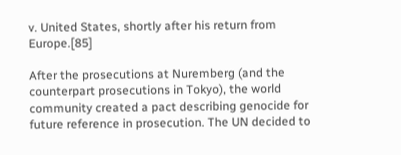v. United States, shortly after his return from Europe.[85]

After the prosecutions at Nuremberg (and the counterpart prosecutions in Tokyo), the world community created a pact describing genocide for future reference in prosecution. The UN decided to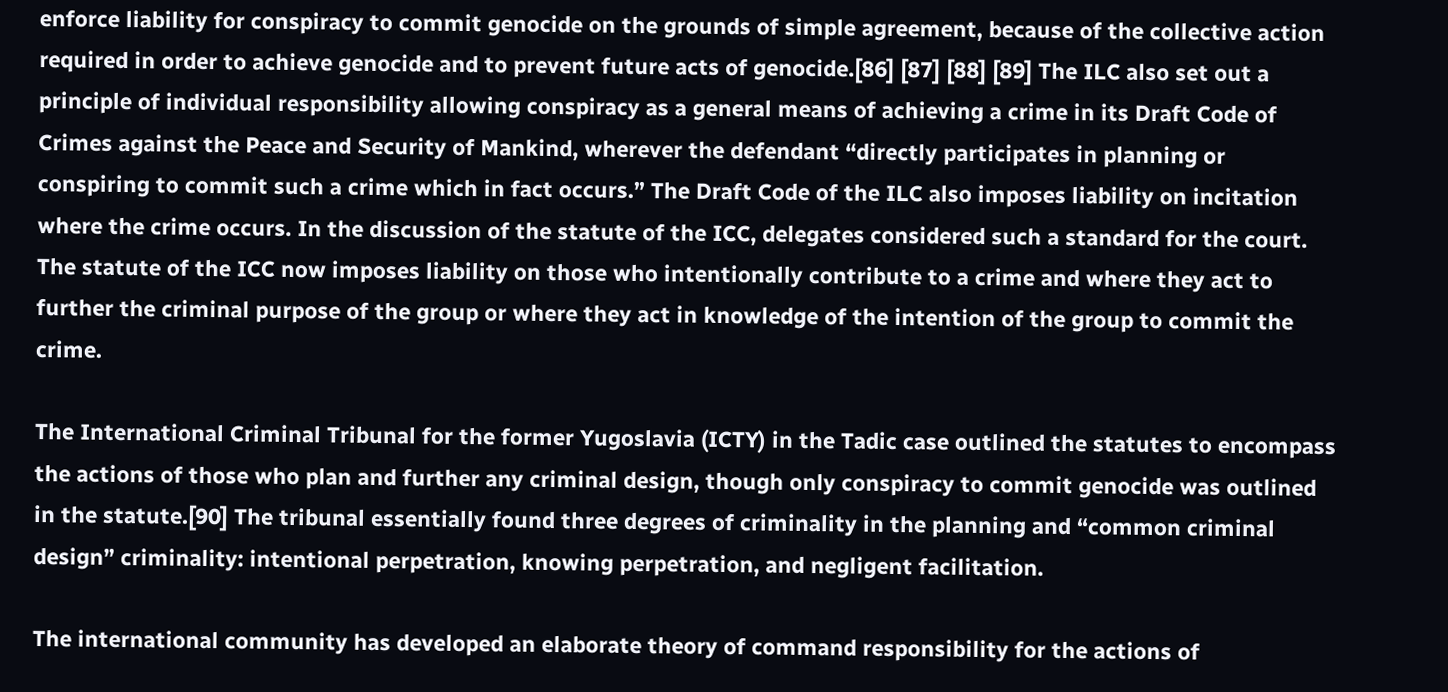enforce liability for conspiracy to commit genocide on the grounds of simple agreement, because of the collective action required in order to achieve genocide and to prevent future acts of genocide.[86] [87] [88] [89] The ILC also set out a principle of individual responsibility allowing conspiracy as a general means of achieving a crime in its Draft Code of Crimes against the Peace and Security of Mankind, wherever the defendant “directly participates in planning or conspiring to commit such a crime which in fact occurs.” The Draft Code of the ILC also imposes liability on incitation where the crime occurs. In the discussion of the statute of the ICC, delegates considered such a standard for the court. The statute of the ICC now imposes liability on those who intentionally contribute to a crime and where they act to further the criminal purpose of the group or where they act in knowledge of the intention of the group to commit the crime.

The International Criminal Tribunal for the former Yugoslavia (ICTY) in the Tadic case outlined the statutes to encompass the actions of those who plan and further any criminal design, though only conspiracy to commit genocide was outlined in the statute.[90] The tribunal essentially found three degrees of criminality in the planning and “common criminal design” criminality: intentional perpetration, knowing perpetration, and negligent facilitation.

The international community has developed an elaborate theory of command responsibility for the actions of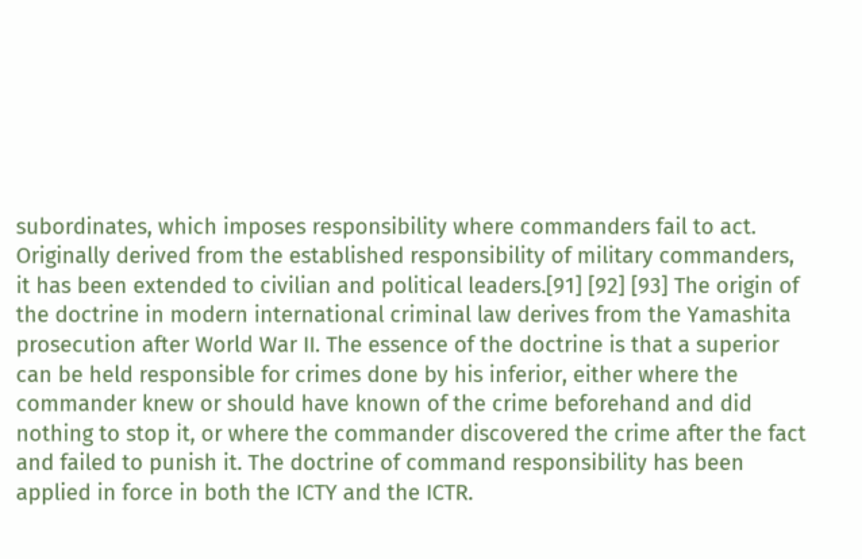subordinates, which imposes responsibility where commanders fail to act. Originally derived from the established responsibility of military commanders, it has been extended to civilian and political leaders.[91] [92] [93] The origin of the doctrine in modern international criminal law derives from the Yamashita prosecution after World War II. The essence of the doctrine is that a superior can be held responsible for crimes done by his inferior, either where the commander knew or should have known of the crime beforehand and did nothing to stop it, or where the commander discovered the crime after the fact and failed to punish it. The doctrine of command responsibility has been applied in force in both the ICTY and the ICTR.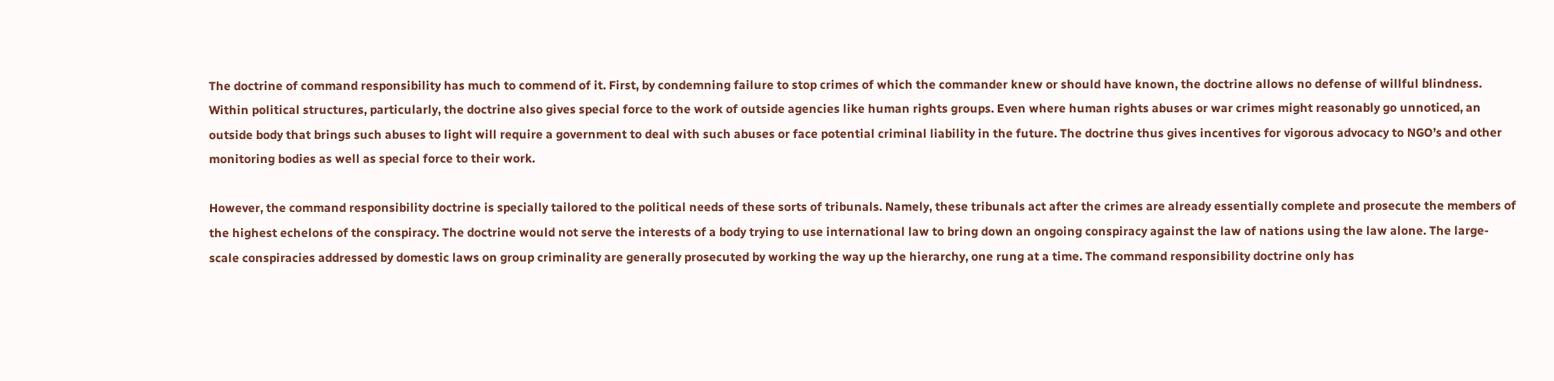The doctrine of command responsibility has much to commend of it. First, by condemning failure to stop crimes of which the commander knew or should have known, the doctrine allows no defense of willful blindness. Within political structures, particularly, the doctrine also gives special force to the work of outside agencies like human rights groups. Even where human rights abuses or war crimes might reasonably go unnoticed, an outside body that brings such abuses to light will require a government to deal with such abuses or face potential criminal liability in the future. The doctrine thus gives incentives for vigorous advocacy to NGO’s and other monitoring bodies as well as special force to their work.

However, the command responsibility doctrine is specially tailored to the political needs of these sorts of tribunals. Namely, these tribunals act after the crimes are already essentially complete and prosecute the members of the highest echelons of the conspiracy. The doctrine would not serve the interests of a body trying to use international law to bring down an ongoing conspiracy against the law of nations using the law alone. The large-scale conspiracies addressed by domestic laws on group criminality are generally prosecuted by working the way up the hierarchy, one rung at a time. The command responsibility doctrine only has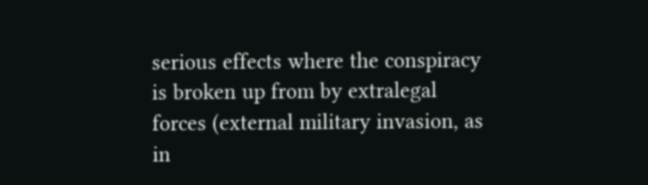serious effects where the conspiracy is broken up from by extralegal forces (external military invasion, as in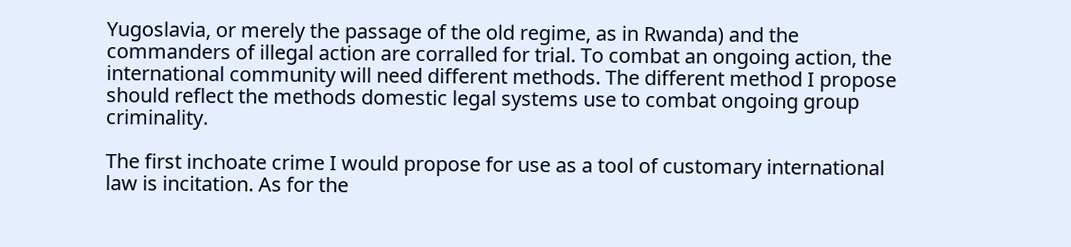Yugoslavia, or merely the passage of the old regime, as in Rwanda) and the commanders of illegal action are corralled for trial. To combat an ongoing action, the international community will need different methods. The different method I propose should reflect the methods domestic legal systems use to combat ongoing group criminality.

The first inchoate crime I would propose for use as a tool of customary international law is incitation. As for the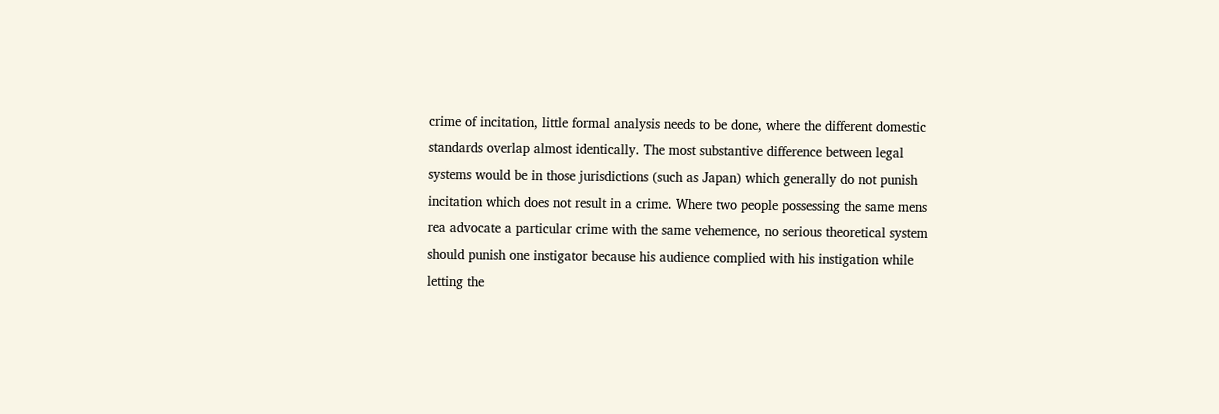crime of incitation, little formal analysis needs to be done, where the different domestic standards overlap almost identically. The most substantive difference between legal systems would be in those jurisdictions (such as Japan) which generally do not punish incitation which does not result in a crime. Where two people possessing the same mens rea advocate a particular crime with the same vehemence, no serious theoretical system should punish one instigator because his audience complied with his instigation while letting the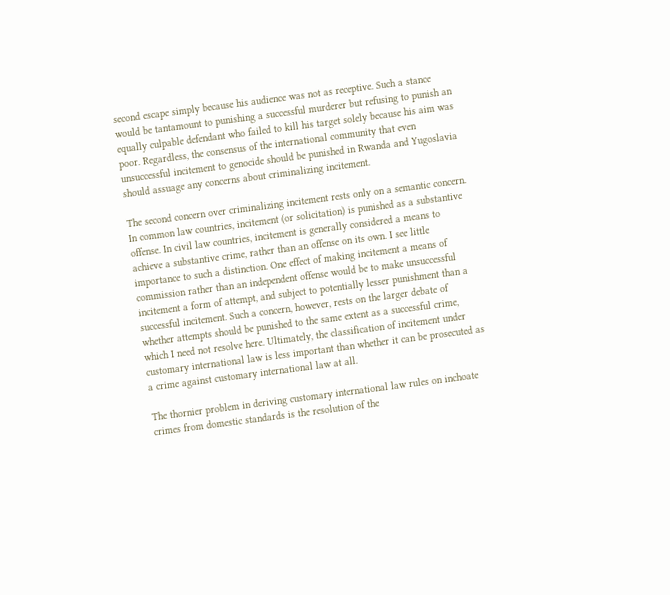second escape simply because his audience was not as receptive. Such a stance would be tantamount to punishing a successful murderer but refusing to punish an equally culpable defendant who failed to kill his target solely because his aim was poor. Regardless, the consensus of the international community that even unsuccessful incitement to genocide should be punished in Rwanda and Yugoslavia should assuage any concerns about criminalizing incitement.

The second concern over criminalizing incitement rests only on a semantic concern. In common law countries, incitement (or solicitation) is punished as a substantive offense. In civil law countries, incitement is generally considered a means to achieve a substantive crime, rather than an offense on its own. I see little importance to such a distinction. One effect of making incitement a means of commission rather than an independent offense would be to make unsuccessful incitement a form of attempt, and subject to potentially lesser punishment than a successful incitement. Such a concern, however, rests on the larger debate of whether attempts should be punished to the same extent as a successful crime, which I need not resolve here. Ultimately, the classification of incitement under customary international law is less important than whether it can be prosecuted as a crime against customary international law at all.

The thornier problem in deriving customary international law rules on inchoate crimes from domestic standards is the resolution of the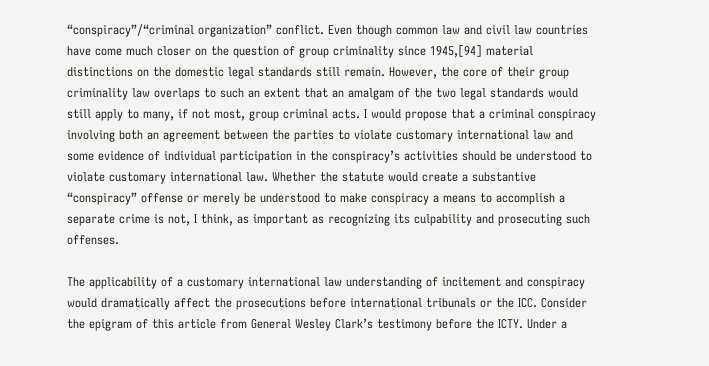“conspiracy”/“criminal organization” conflict. Even though common law and civil law countries have come much closer on the question of group criminality since 1945,[94] material distinctions on the domestic legal standards still remain. However, the core of their group criminality law overlaps to such an extent that an amalgam of the two legal standards would still apply to many, if not most, group criminal acts. I would propose that a criminal conspiracy involving both an agreement between the parties to violate customary international law and some evidence of individual participation in the conspiracy’s activities should be understood to violate customary international law. Whether the statute would create a substantive “conspiracy” offense or merely be understood to make conspiracy a means to accomplish a separate crime is not, I think, as important as recognizing its culpability and prosecuting such offenses.

The applicability of a customary international law understanding of incitement and conspiracy would dramatically affect the prosecutions before international tribunals or the ICC. Consider the epigram of this article from General Wesley Clark’s testimony before the ICTY. Under a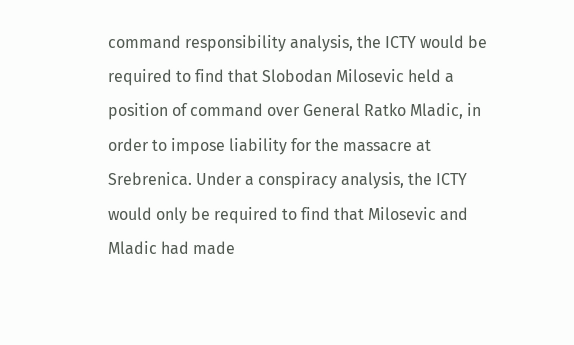command responsibility analysis, the ICTY would be required to find that Slobodan Milosevic held a position of command over General Ratko Mladic, in order to impose liability for the massacre at Srebrenica. Under a conspiracy analysis, the ICTY would only be required to find that Milosevic and Mladic had made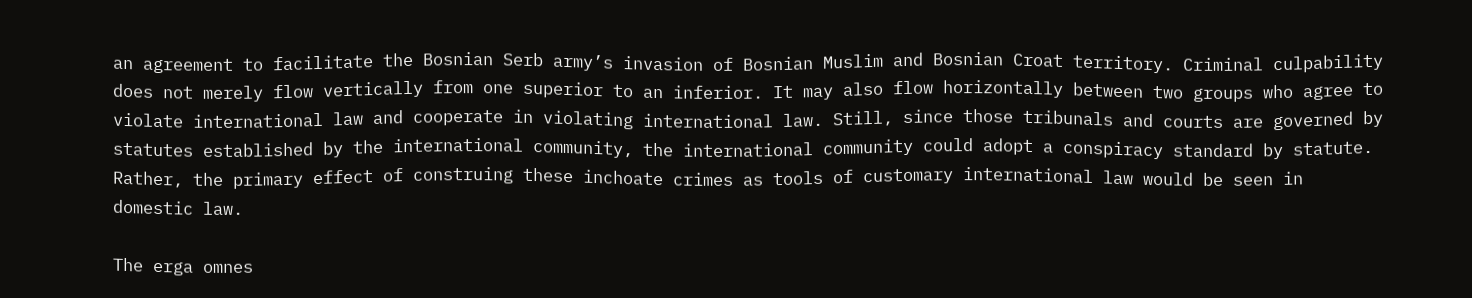an agreement to facilitate the Bosnian Serb army’s invasion of Bosnian Muslim and Bosnian Croat territory. Criminal culpability does not merely flow vertically from one superior to an inferior. It may also flow horizontally between two groups who agree to violate international law and cooperate in violating international law. Still, since those tribunals and courts are governed by statutes established by the international community, the international community could adopt a conspiracy standard by statute. Rather, the primary effect of construing these inchoate crimes as tools of customary international law would be seen in domestic law.

The erga omnes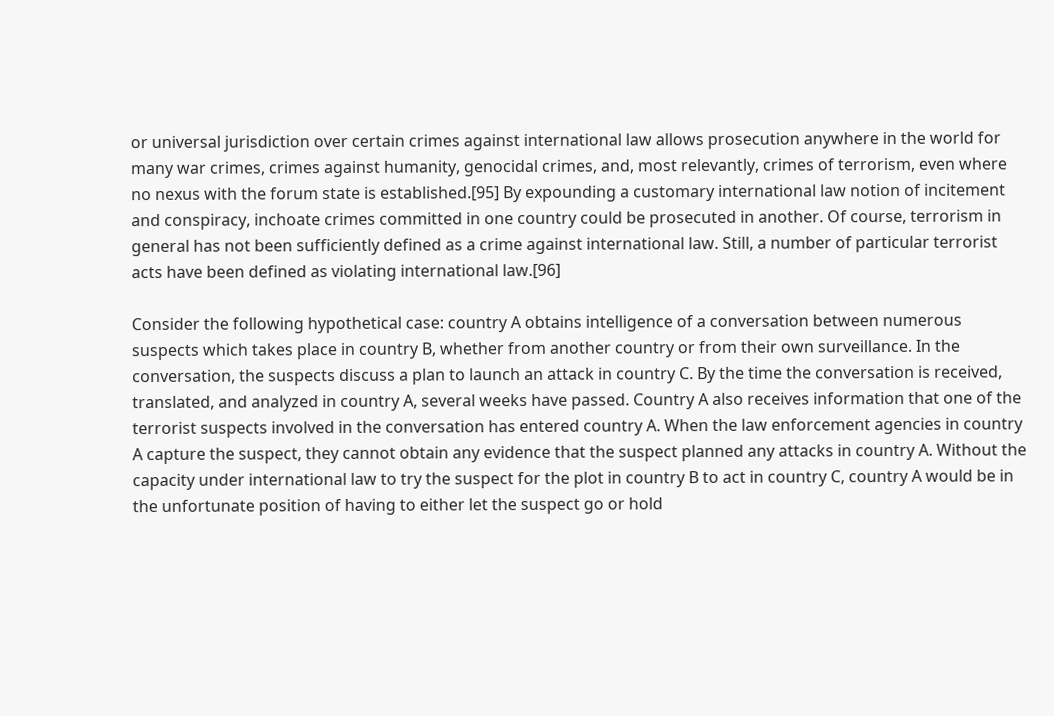or universal jurisdiction over certain crimes against international law allows prosecution anywhere in the world for many war crimes, crimes against humanity, genocidal crimes, and, most relevantly, crimes of terrorism, even where no nexus with the forum state is established.[95] By expounding a customary international law notion of incitement and conspiracy, inchoate crimes committed in one country could be prosecuted in another. Of course, terrorism in general has not been sufficiently defined as a crime against international law. Still, a number of particular terrorist acts have been defined as violating international law.[96]

Consider the following hypothetical case: country A obtains intelligence of a conversation between numerous suspects which takes place in country B, whether from another country or from their own surveillance. In the conversation, the suspects discuss a plan to launch an attack in country C. By the time the conversation is received, translated, and analyzed in country A, several weeks have passed. Country A also receives information that one of the terrorist suspects involved in the conversation has entered country A. When the law enforcement agencies in country A capture the suspect, they cannot obtain any evidence that the suspect planned any attacks in country A. Without the capacity under international law to try the suspect for the plot in country B to act in country C, country A would be in the unfortunate position of having to either let the suspect go or hold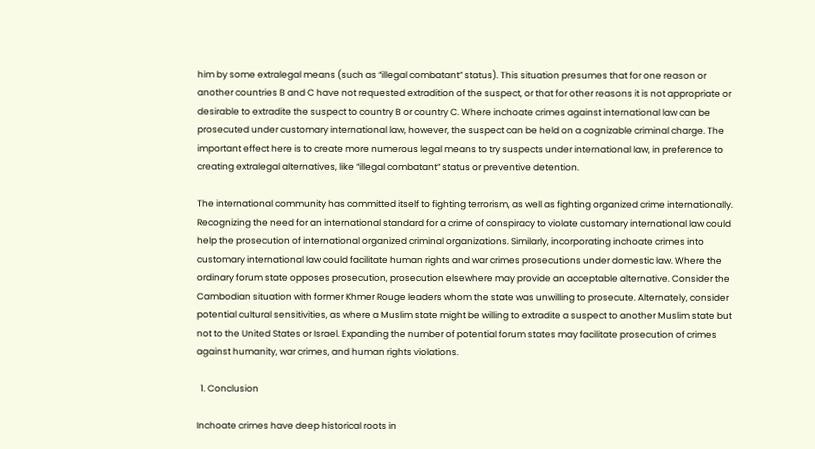him by some extralegal means (such as “illegal combatant” status). This situation presumes that for one reason or another countries B and C have not requested extradition of the suspect, or that for other reasons it is not appropriate or desirable to extradite the suspect to country B or country C. Where inchoate crimes against international law can be prosecuted under customary international law, however, the suspect can be held on a cognizable criminal charge. The important effect here is to create more numerous legal means to try suspects under international law, in preference to creating extralegal alternatives, like “illegal combatant” status or preventive detention.

The international community has committed itself to fighting terrorism, as well as fighting organized crime internationally. Recognizing the need for an international standard for a crime of conspiracy to violate customary international law could help the prosecution of international organized criminal organizations. Similarly, incorporating inchoate crimes into customary international law could facilitate human rights and war crimes prosecutions under domestic law. Where the ordinary forum state opposes prosecution, prosecution elsewhere may provide an acceptable alternative. Consider the Cambodian situation with former Khmer Rouge leaders whom the state was unwilling to prosecute. Alternately, consider potential cultural sensitivities, as where a Muslim state might be willing to extradite a suspect to another Muslim state but not to the United States or Israel. Expanding the number of potential forum states may facilitate prosecution of crimes against humanity, war crimes, and human rights violations.

  1. Conclusion

Inchoate crimes have deep historical roots in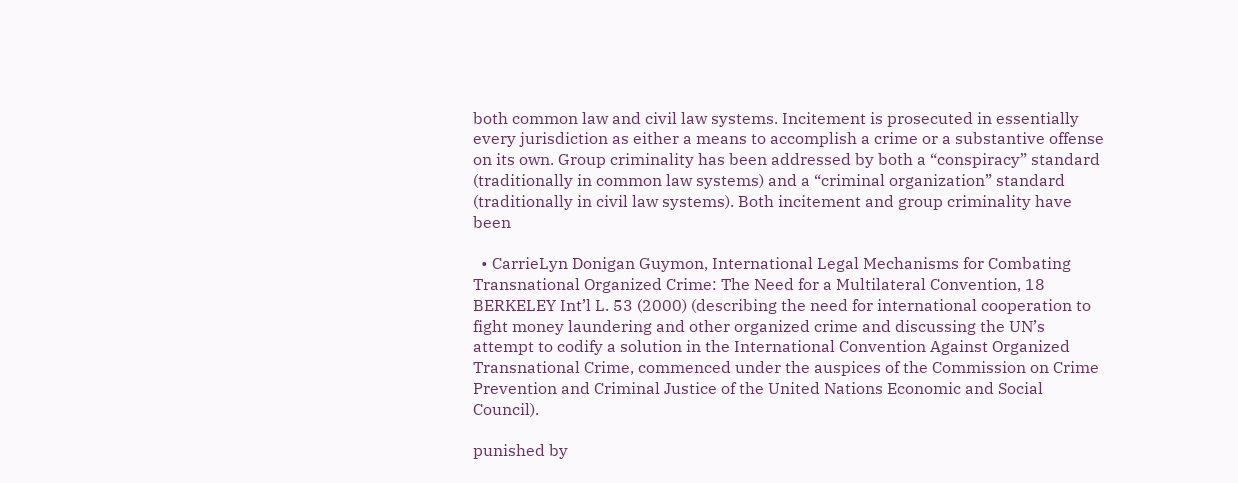both common law and civil law systems. Incitement is prosecuted in essentially every jurisdiction as either a means to accomplish a crime or a substantive offense on its own. Group criminality has been addressed by both a “conspiracy” standard (traditionally in common law systems) and a “criminal organization” standard (traditionally in civil law systems). Both incitement and group criminality have been

  • CarrieLyn Donigan Guymon, International Legal Mechanisms for Combating Transnational Organized Crime: The Need for a Multilateral Convention, 18 BERKELEY Int’l L. 53 (2000) (describing the need for international cooperation to fight money laundering and other organized crime and discussing the UN’s attempt to codify a solution in the International Convention Against Organized Transnational Crime, commenced under the auspices of the Commission on Crime Prevention and Criminal Justice of the United Nations Economic and Social Council).

punished by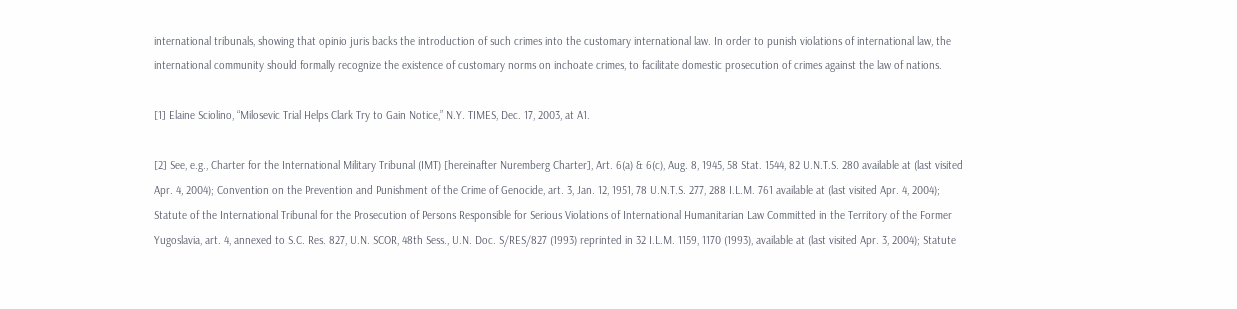international tribunals, showing that opinio juris backs the introduction of such crimes into the customary international law. In order to punish violations of international law, the international community should formally recognize the existence of customary norms on inchoate crimes, to facilitate domestic prosecution of crimes against the law of nations.

[1] Elaine Sciolino, “Milosevic Trial Helps Clark Try to Gain Notice,” N.Y. TIMES, Dec. 17, 2003, at A1.

[2] See, e.g., Charter for the International Military Tribunal (IMT) [hereinafter Nuremberg Charter], Art. 6(a) & 6(c), Aug. 8, 1945, 58 Stat. 1544, 82 U.N.T.S. 280 available at (last visited Apr. 4, 2004); Convention on the Prevention and Punishment of the Crime of Genocide, art. 3, Jan. 12, 1951, 78 U.N.T.S. 277, 288 I.L.M. 761 available at (last visited Apr. 4, 2004); Statute of the International Tribunal for the Prosecution of Persons Responsible for Serious Violations of International Humanitarian Law Committed in the Territory of the Former Yugoslavia, art. 4, annexed to S.C. Res. 827, U.N. SCOR, 48th Sess., U.N. Doc. S/RES/827 (1993) reprinted in 32 I.L.M. 1159, 1170 (1993), available at (last visited Apr. 3, 2004); Statute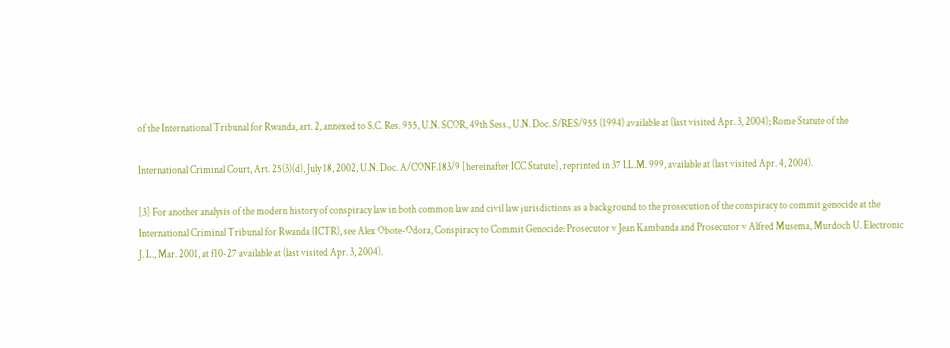of the International Tribunal for Rwanda, art. 2, annexed to S.C. Res. 955, U.N. SCOR, 49th Sess., U.N. Doc. S/RES/955 (1994) available at (last visited Apr. 3, 2004); Rome Statute of the

International Criminal Court, Art. 25(3)(d), July 18, 2002, U.N. Doc. A/CONF.183/9 [hereinafter ICC Statute], reprinted in 37 I.L.M. 999, available at (last visited Apr. 4, 2004).

[3] For another analysis of the modern history of conspiracy law in both common law and civil law jurisdictions as a background to the prosecution of the conspiracy to commit genocide at the International Criminal Tribunal for Rwanda (ICTR), see Alex Obote-Odora, Conspiracy to Commit Genocide: Prosecutor v Jean Kambanda and Prosecutor v Alfred Musema, Murdoch U. Electronic J. L., Mar. 2001, at f10-27 available at (last visited Apr. 3, 2004).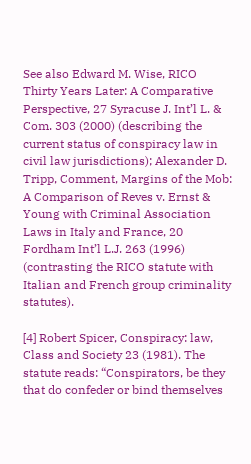See also Edward M. Wise, RICO Thirty Years Later: A Comparative Perspective, 27 Syracuse J. Int’l L. & Com. 303 (2000) (describing the current status of conspiracy law in civil law jurisdictions); Alexander D. Tripp, Comment, Margins of the Mob: A Comparison of Reves v. Ernst & Young with Criminal Association Laws in Italy and France, 20 Fordham Int’l L.J. 263 (1996) (contrasting the RICO statute with Italian and French group criminality statutes).

[4] Robert Spicer, Conspiracy: law, Class and Society 23 (1981). The statute reads: “Conspirators, be they that do confeder or bind themselves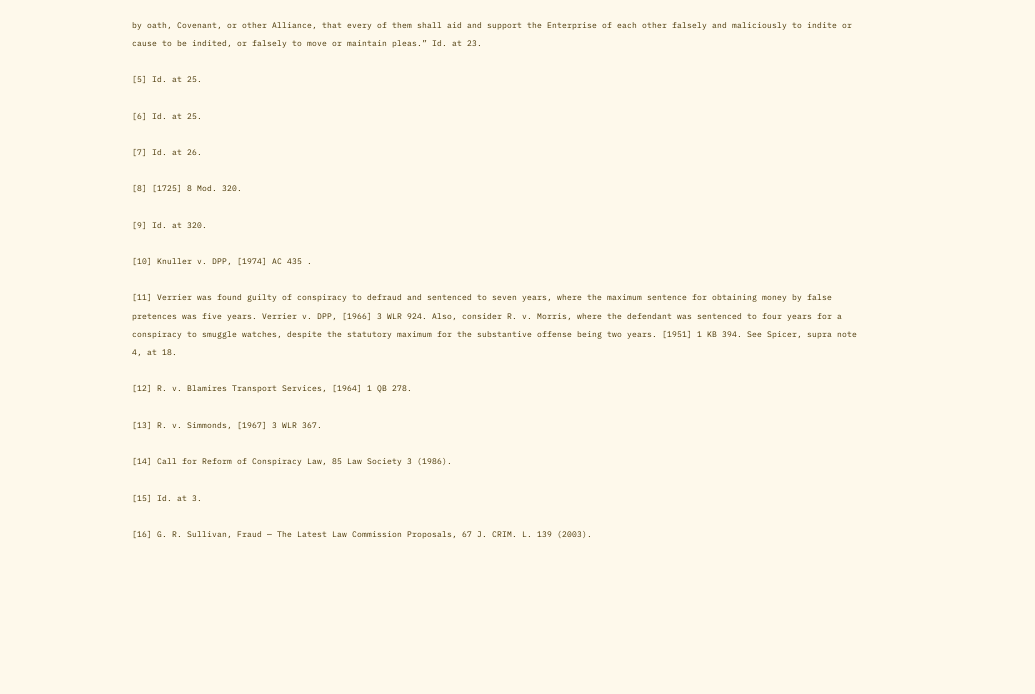by oath, Covenant, or other Alliance, that every of them shall aid and support the Enterprise of each other falsely and maliciously to indite or cause to be indited, or falsely to move or maintain pleas.” Id. at 23.

[5] Id. at 25.

[6] Id. at 25.

[7] Id. at 26.

[8] [1725] 8 Mod. 320.

[9] Id. at 320.

[10] Knuller v. DPP, [1974] AC 435 .

[11] Verrier was found guilty of conspiracy to defraud and sentenced to seven years, where the maximum sentence for obtaining money by false pretences was five years. Verrier v. DPP, [1966] 3 WLR 924. Also, consider R. v. Morris, where the defendant was sentenced to four years for a conspiracy to smuggle watches, despite the statutory maximum for the substantive offense being two years. [1951] 1 KB 394. See Spicer, supra note 4, at 18.

[12] R. v. Blamires Transport Services, [1964] 1 QB 278.

[13] R. v. Simmonds, [1967] 3 WLR 367.

[14] Call for Reform of Conspiracy Law, 85 Law Society 3 (1986).

[15] Id. at 3.

[16] G. R. Sullivan, Fraud — The Latest Law Commission Proposals, 67 J. CRIM. L. 139 (2003).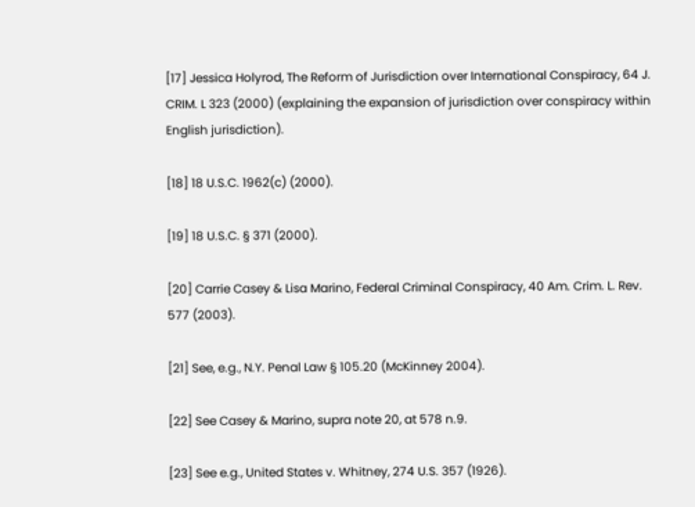[17] Jessica Holyrod, The Reform of Jurisdiction over International Conspiracy, 64 J. CRIM. L 323 (2000) (explaining the expansion of jurisdiction over conspiracy within English jurisdiction).

[18] 18 U.S.C. 1962(c) (2000).

[19] 18 U.S.C. § 371 (2000).

[20] Carrie Casey & Lisa Marino, Federal Criminal Conspiracy, 40 Am. Crim. L. Rev. 577 (2003).

[21] See, e.g., N.Y. Penal Law § 105.20 (McKinney 2004).

[22] See Casey & Marino, supra note 20, at 578 n.9.

[23] See e.g., United States v. Whitney, 274 U.S. 357 (1926).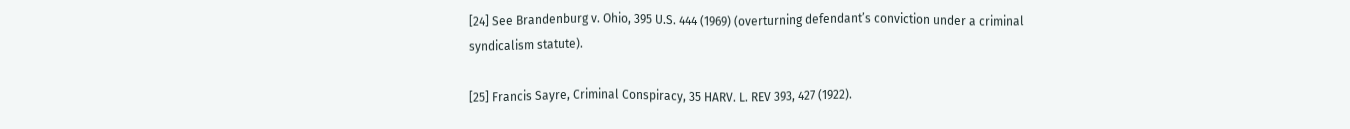[24] See Brandenburg v. Ohio, 395 U.S. 444 (1969) (overturning defendant’s conviction under a criminal syndicalism statute).

[25] Francis Sayre, Criminal Conspiracy, 35 HARV. L. REV 393, 427 (1922).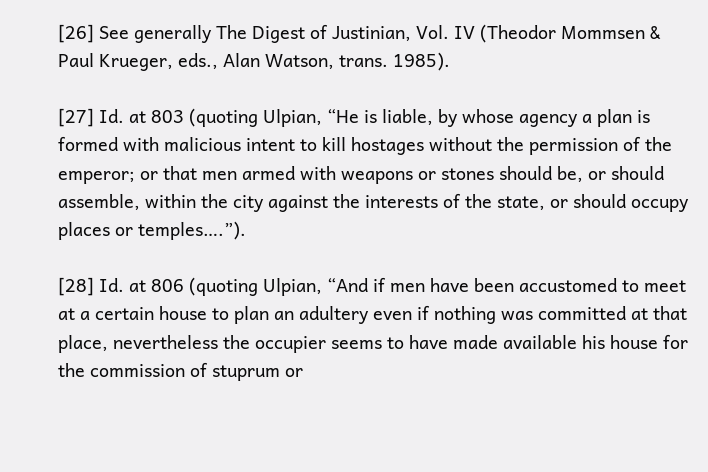[26] See generally The Digest of Justinian, Vol. IV (Theodor Mommsen & Paul Krueger, eds., Alan Watson, trans. 1985).

[27] Id. at 803 (quoting Ulpian, “He is liable, by whose agency a plan is formed with malicious intent to kill hostages without the permission of the emperor; or that men armed with weapons or stones should be, or should assemble, within the city against the interests of the state, or should occupy places or temples….”).

[28] Id. at 806 (quoting Ulpian, “And if men have been accustomed to meet at a certain house to plan an adultery even if nothing was committed at that place, nevertheless the occupier seems to have made available his house for the commission of stuprum or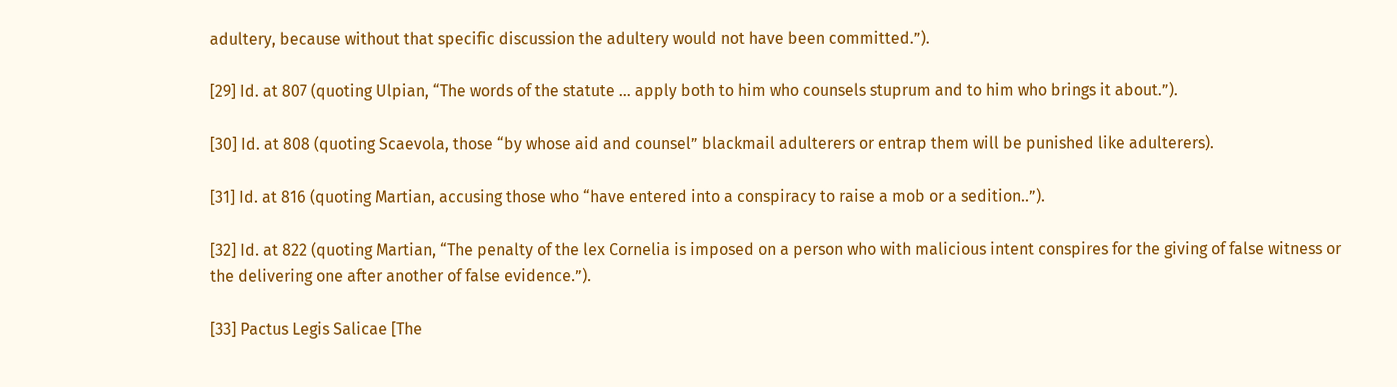adultery, because without that specific discussion the adultery would not have been committed.”).

[29] Id. at 807 (quoting Ulpian, “The words of the statute … apply both to him who counsels stuprum and to him who brings it about.”).

[30] Id. at 808 (quoting Scaevola, those “by whose aid and counsel” blackmail adulterers or entrap them will be punished like adulterers).

[31] Id. at 816 (quoting Martian, accusing those who “have entered into a conspiracy to raise a mob or a sedition..”).

[32] Id. at 822 (quoting Martian, “The penalty of the lex Cornelia is imposed on a person who with malicious intent conspires for the giving of false witness or the delivering one after another of false evidence.”).

[33] Pactus Legis Salicae [The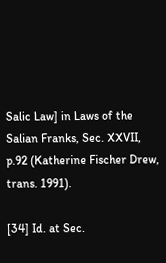Salic Law] in Laws of the Salian Franks, Sec. XXVII, p.92 (Katherine Fischer Drew, trans. 1991).

[34] Id. at Sec.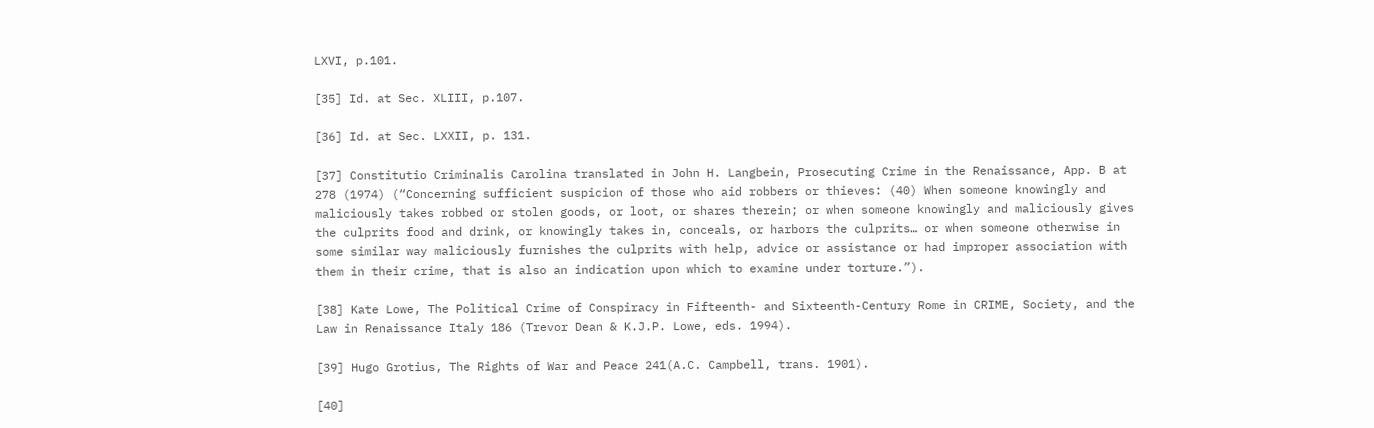LXVI, p.101.

[35] Id. at Sec. XLIII, p.107.

[36] Id. at Sec. LXXII, p. 131.

[37] Constitutio Criminalis Carolina translated in John H. Langbein, Prosecuting Crime in the Renaissance, App. B at 278 (1974) (“Concerning sufficient suspicion of those who aid robbers or thieves: (40) When someone knowingly and maliciously takes robbed or stolen goods, or loot, or shares therein; or when someone knowingly and maliciously gives the culprits food and drink, or knowingly takes in, conceals, or harbors the culprits… or when someone otherwise in some similar way maliciously furnishes the culprits with help, advice or assistance or had improper association with them in their crime, that is also an indication upon which to examine under torture.”).

[38] Kate Lowe, The Political Crime of Conspiracy in Fifteenth- and Sixteenth-Century Rome in CRIME, Society, and the Law in Renaissance Italy 186 (Trevor Dean & K.J.P. Lowe, eds. 1994).

[39] Hugo Grotius, The Rights of War and Peace 241(A.C. Campbell, trans. 1901).

[40]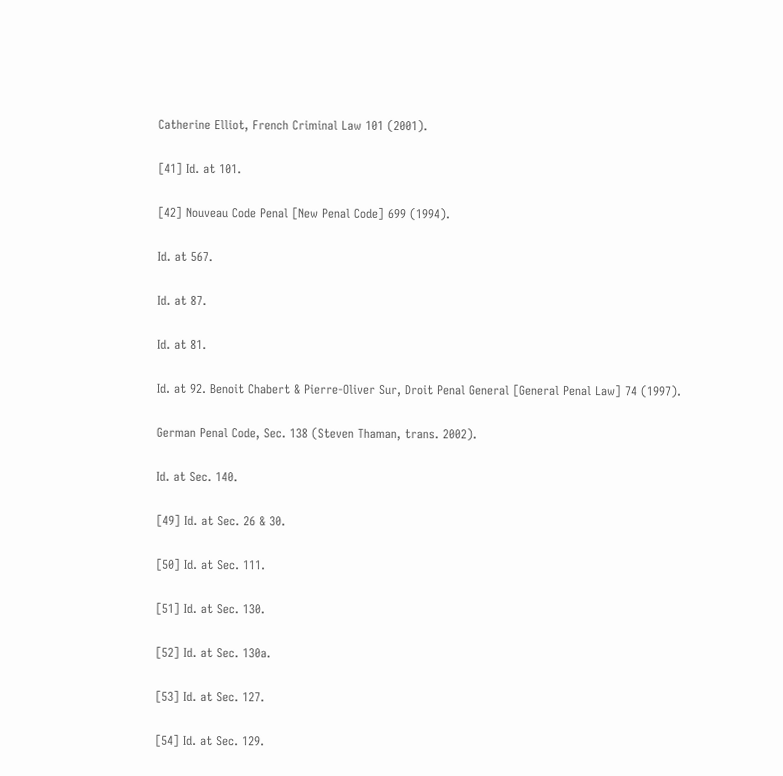Catherine Elliot, French Criminal Law 101 (2001).

[41] Id. at 101.

[42] Nouveau Code Penal [New Penal Code] 699 (1994).

Id. at 567.

Id. at 87.

Id. at 81.

Id. at 92. Benoit Chabert & Pierre-Oliver Sur, Droit Penal General [General Penal Law] 74 (1997).

German Penal Code, Sec. 138 (Steven Thaman, trans. 2002).

Id. at Sec. 140.

[49] Id. at Sec. 26 & 30.

[50] Id. at Sec. 111.

[51] Id. at Sec. 130.

[52] Id. at Sec. 130a.

[53] Id. at Sec. 127.

[54] Id. at Sec. 129.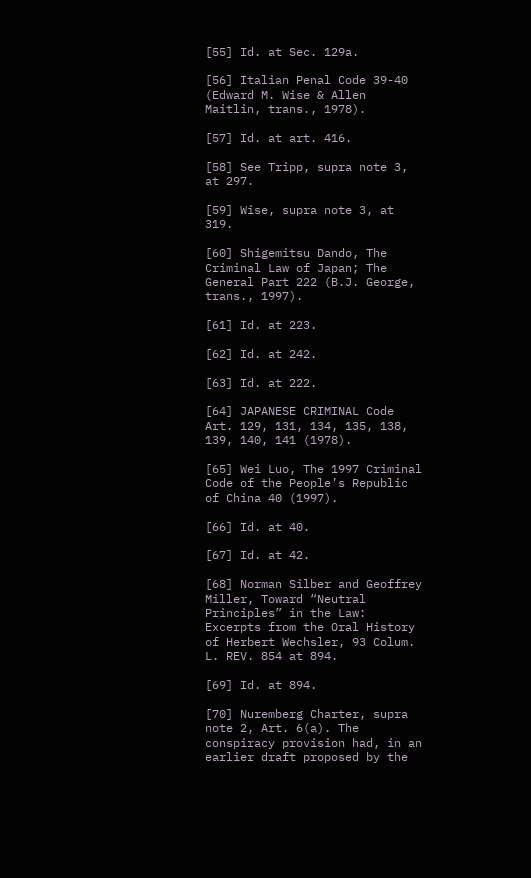[55] Id. at Sec. 129a.

[56] Italian Penal Code 39-40 (Edward M. Wise & Allen Maitlin, trans., 1978).

[57] Id. at art. 416.

[58] See Tripp, supra note 3, at 297.

[59] Wise, supra note 3, at 319.

[60] Shigemitsu Dando, The Criminal Law of Japan; The General Part 222 (B.J. George, trans., 1997).

[61] Id. at 223.

[62] Id. at 242.

[63] Id. at 222.

[64] JAPANESE CRIMINAL Code Art. 129, 131, 134, 135, 138, 139, 140, 141 (1978).

[65] Wei Luo, The 1997 Criminal Code of the People’s Republic of China 40 (1997).

[66] Id. at 40.

[67] Id. at 42.

[68] Norman Silber and Geoffrey Miller, Toward “Neutral Principles” in the Law: Excerpts from the Oral History of Herbert Wechsler, 93 Colum. L. REV. 854 at 894.

[69] Id. at 894.

[70] Nuremberg Charter, supra note 2, Art. 6(a). The conspiracy provision had, in an earlier draft proposed by the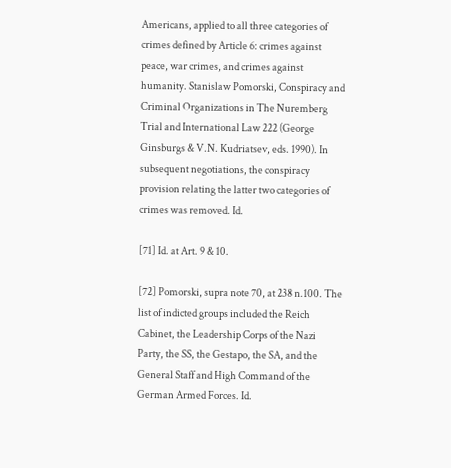Americans, applied to all three categories of crimes defined by Article 6: crimes against peace, war crimes, and crimes against humanity. Stanislaw Pomorski, Conspiracy and Criminal Organizations in The Nuremberg Trial and International Law 222 (George Ginsburgs & V.N. Kudriatsev, eds. 1990). In subsequent negotiations, the conspiracy provision relating the latter two categories of crimes was removed. Id.

[71] Id. at Art. 9 & 10.

[72] Pomorski, supra note 70, at 238 n.100. The list of indicted groups included the Reich Cabinet, the Leadership Corps of the Nazi Party, the SS, the Gestapo, the SA, and the General Staff and High Command of the German Armed Forces. Id.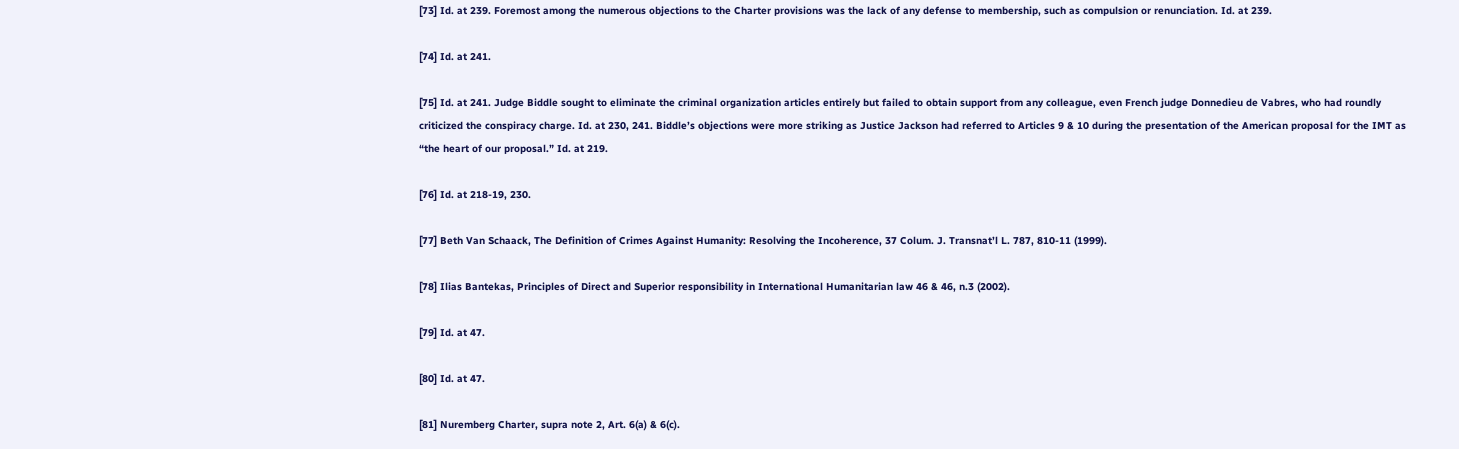[73] Id. at 239. Foremost among the numerous objections to the Charter provisions was the lack of any defense to membership, such as compulsion or renunciation. Id. at 239.

[74] Id. at 241.

[75] Id. at 241. Judge Biddle sought to eliminate the criminal organization articles entirely but failed to obtain support from any colleague, even French judge Donnedieu de Vabres, who had roundly criticized the conspiracy charge. Id. at 230, 241. Biddle’s objections were more striking as Justice Jackson had referred to Articles 9 & 10 during the presentation of the American proposal for the IMT as “the heart of our proposal.” Id. at 219.

[76] Id. at 218-19, 230.

[77] Beth Van Schaack, The Definition of Crimes Against Humanity: Resolving the Incoherence, 37 Colum. J. Transnat’l L. 787, 810-11 (1999).

[78] Ilias Bantekas, Principles of Direct and Superior responsibility in International Humanitarian law 46 & 46, n.3 (2002).

[79] Id. at 47.

[80] Id. at 47.

[81] Nuremberg Charter, supra note 2, Art. 6(a) & 6(c).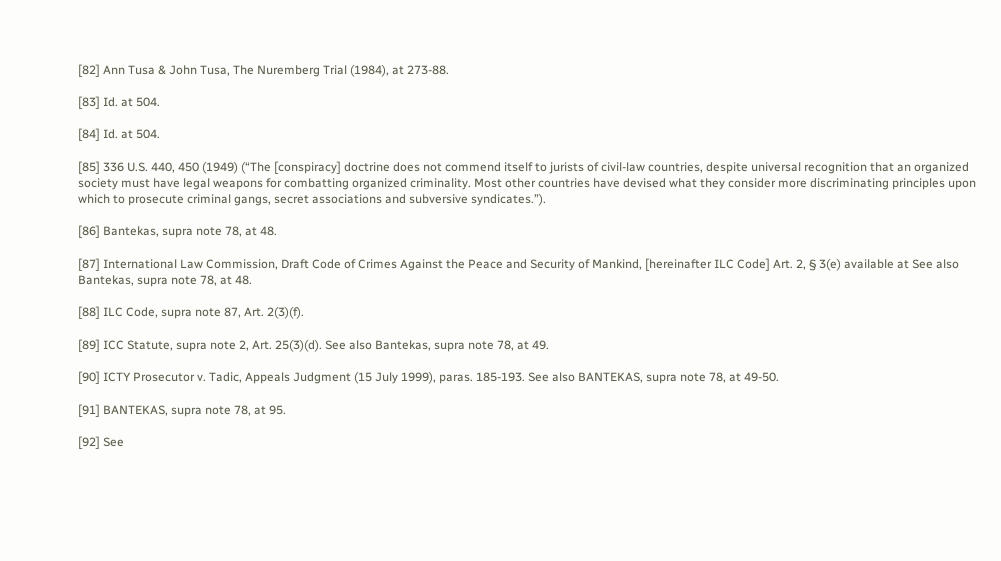[82] Ann Tusa & John Tusa, The Nuremberg Trial (1984), at 273-88.

[83] Id. at 504.

[84] Id. at 504.

[85] 336 U.S. 440, 450 (1949) (“The [conspiracy] doctrine does not commend itself to jurists of civil-law countries, despite universal recognition that an organized society must have legal weapons for combatting organized criminality. Most other countries have devised what they consider more discriminating principles upon which to prosecute criminal gangs, secret associations and subversive syndicates.”).

[86] Bantekas, supra note 78, at 48.

[87] International Law Commission, Draft Code of Crimes Against the Peace and Security of Mankind, [hereinafter ILC Code] Art. 2, § 3(e) available at See also Bantekas, supra note 78, at 48.

[88] ILC Code, supra note 87, Art. 2(3)(f).

[89] ICC Statute, supra note 2, Art. 25(3)(d). See also Bantekas, supra note 78, at 49.

[90] ICTY Prosecutor v. Tadic, Appeals Judgment (15 July 1999), paras. 185-193. See also BANTEKAS, supra note 78, at 49-50.

[91] BANTEKAS, supra note 78, at 95.

[92] See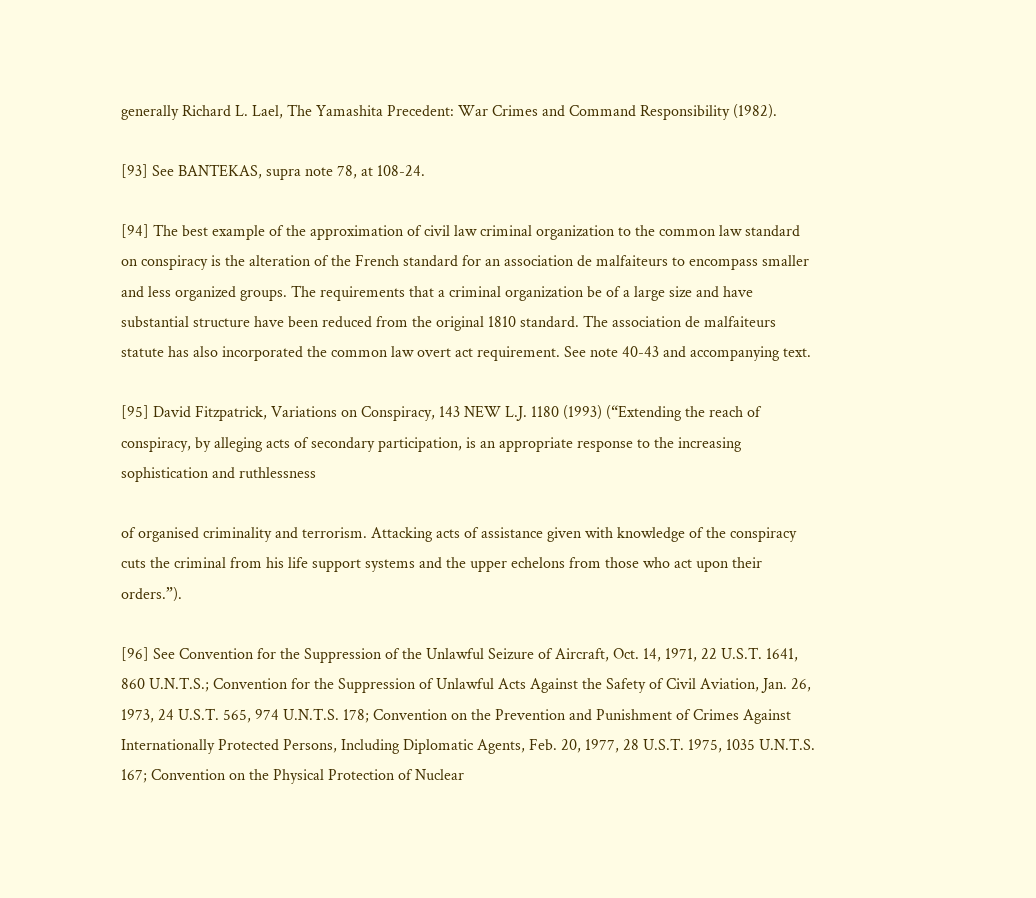generally Richard L. Lael, The Yamashita Precedent: War Crimes and Command Responsibility (1982).

[93] See BANTEKAS, supra note 78, at 108-24.

[94] The best example of the approximation of civil law criminal organization to the common law standard on conspiracy is the alteration of the French standard for an association de malfaiteurs to encompass smaller and less organized groups. The requirements that a criminal organization be of a large size and have substantial structure have been reduced from the original 1810 standard. The association de malfaiteurs statute has also incorporated the common law overt act requirement. See note 40-43 and accompanying text.

[95] David Fitzpatrick, Variations on Conspiracy, 143 NEW L.J. 1180 (1993) (“Extending the reach of conspiracy, by alleging acts of secondary participation, is an appropriate response to the increasing sophistication and ruthlessness

of organised criminality and terrorism. Attacking acts of assistance given with knowledge of the conspiracy cuts the criminal from his life support systems and the upper echelons from those who act upon their orders.”).

[96] See Convention for the Suppression of the Unlawful Seizure of Aircraft, Oct. 14, 1971, 22 U.S.T. 1641, 860 U.N.T.S.; Convention for the Suppression of Unlawful Acts Against the Safety of Civil Aviation, Jan. 26, 1973, 24 U.S.T. 565, 974 U.N.T.S. 178; Convention on the Prevention and Punishment of Crimes Against Internationally Protected Persons, Including Diplomatic Agents, Feb. 20, 1977, 28 U.S.T. 1975, 1035 U.N.T.S. 167; Convention on the Physical Protection of Nuclear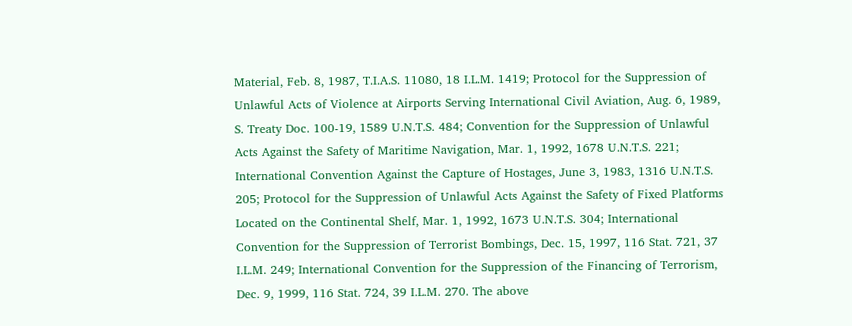Material, Feb. 8, 1987, T.I.A.S. 11080, 18 I.L.M. 1419; Protocol for the Suppression of Unlawful Acts of Violence at Airports Serving International Civil Aviation, Aug. 6, 1989, S. Treaty Doc. 100-19, 1589 U.N.T.S. 484; Convention for the Suppression of Unlawful Acts Against the Safety of Maritime Navigation, Mar. 1, 1992, 1678 U.N.T.S. 221; International Convention Against the Capture of Hostages, June 3, 1983, 1316 U.N.T.S. 205; Protocol for the Suppression of Unlawful Acts Against the Safety of Fixed Platforms Located on the Continental Shelf, Mar. 1, 1992, 1673 U.N.T.S. 304; International Convention for the Suppression of Terrorist Bombings, Dec. 15, 1997, 116 Stat. 721, 37 I.L.M. 249; International Convention for the Suppression of the Financing of Terrorism, Dec. 9, 1999, 116 Stat. 724, 39 I.L.M. 270. The above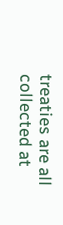treaties are all collected at